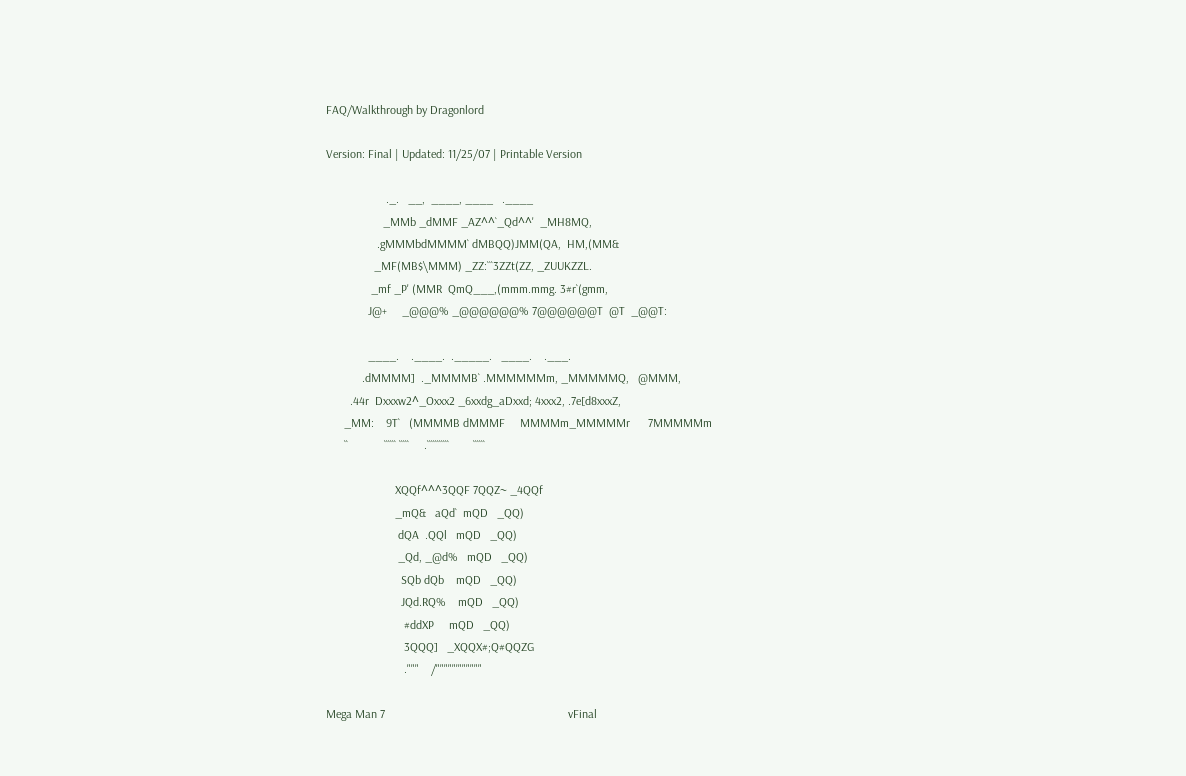FAQ/Walkthrough by Dragonlord

Version: Final | Updated: 11/25/07 | Printable Version

                    ._.   __,  ____, ____   .____
                   _MMb _dMMF _AZ^^`_Qd^^'  _MH8MQ,
                 .gMMMbdMMMM` dMBQQ)JMM(QA,  HM,(MM&
                _MF(MB$\MMM) _ZZ:```3ZZt(ZZ, _ZUUKZZL.
               _mf _P' (MMR  QmQ___,(mmm.mmg. 3#r`(gmm,
              J@+     _@@@% _@@@@@@% 7@@@@@@T  @T  _@@T:

              ____.    .____.  ._____.   ____.    .___.
            .dMMMM]  ._MMMMB` .MMMMMMm, _MMMMMQ,   @MMM,
        .44r  Dxxxw2^_Oxxx2 _6xxdg_aDxxd; 4xxx2, .7e[d8xxxZ,
      _MM:    9T`   (MMMMB dMMMF     MMMMm_MMMMMr      7MMMMMm
      ``            `````` `````     .```````````        ``````

                       XQQf^^^3QQF 7QQZ~ _4QQf
                       _mQ&   aQd`  mQD   _QQ)
                        dQA  .QQl   mQD   _QQ)
                        _Qd, _@d%   mQD   _QQ)
                         SQb dQb    mQD   _QQ)
                         JQd.RQ%    mQD   _QQ)
                          #ddXP     mQD   _QQ)
                          3QQQ]   _XQQX#;Q#QQZG
                          ."""    /"""""'""""""

Mega Man 7                                                             vFinal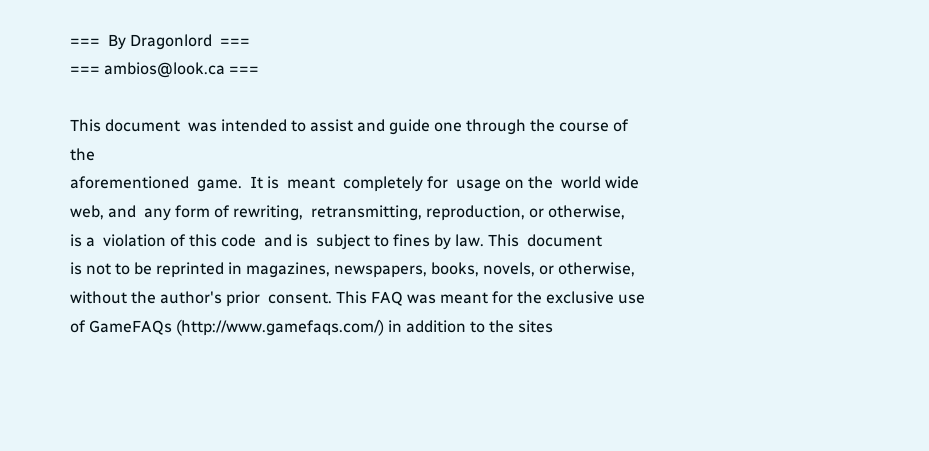===  By Dragonlord  ===
=== ambios@look.ca ===

This document  was intended to assist and guide one through the course of the
aforementioned  game.  It is  meant  completely for  usage on the  world wide
web, and  any form of rewriting,  retransmitting, reproduction, or otherwise,
is a  violation of this code  and is  subject to fines by law. This  document
is not to be reprinted in magazines, newspapers, books, novels, or otherwise,
without the author's prior  consent. This FAQ was meant for the exclusive use
of GameFAQs (http://www.gamefaqs.com/) in addition to the sites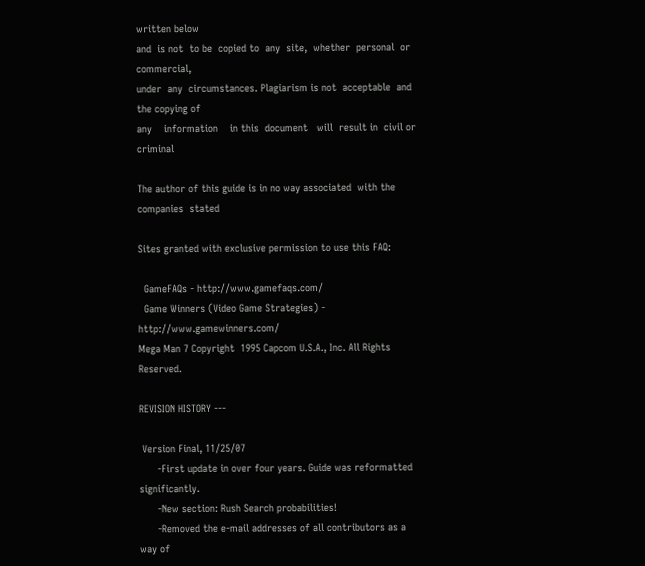written below
and  is not  to be  copied to  any  site,  whether  personal  or commercial,
under  any  circumstances. Plagiarism is not  acceptable  and  the copying of
any    information    in this  document   will  result in  civil or  criminal

The author of this guide is in no way associated  with the  companies  stated

Sites granted with exclusive permission to use this FAQ:

  GameFAQs - http://www.gamefaqs.com/
  Game Winners (Video Game Strategies) - http://www.gamewinners.com/
Mega Man 7 Copyright  1995 Capcom U.S.A., Inc. All Rights Reserved.

REVISION HISTORY ---

 Version Final, 11/25/07
      -First update in over four years. Guide was reformatted significantly.
      -New section: Rush Search probabilities!
      -Removed the e-mail addresses of all contributors as a way of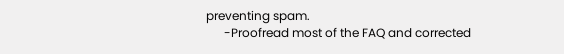preventing spam.
      -Proofread most of the FAQ and corrected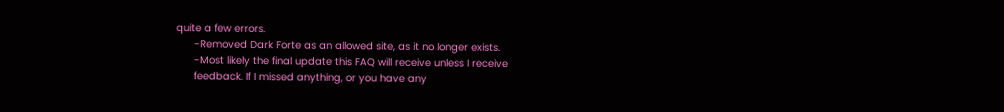quite a few errors.
      -Removed Dark Forte as an allowed site, as it no longer exists.
      -Most likely the final update this FAQ will receive unless I receive
      feedback. If I missed anything, or you have any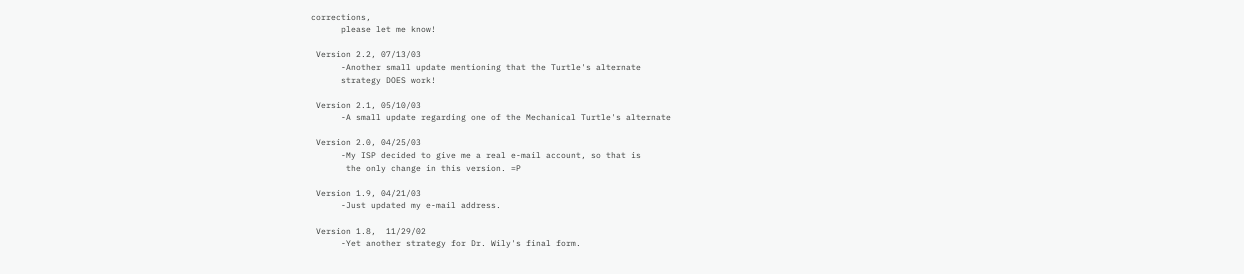corrections,
      please let me know!

 Version 2.2, 07/13/03
      -Another small update mentioning that the Turtle's alternate
      strategy DOES work!

 Version 2.1, 05/10/03
      -A small update regarding one of the Mechanical Turtle's alternate

 Version 2.0, 04/25/03
      -My ISP decided to give me a real e-mail account, so that is
       the only change in this version. =P

 Version 1.9, 04/21/03
      -Just updated my e-mail address.

 Version 1.8,  11/29/02
      -Yet another strategy for Dr. Wily's final form.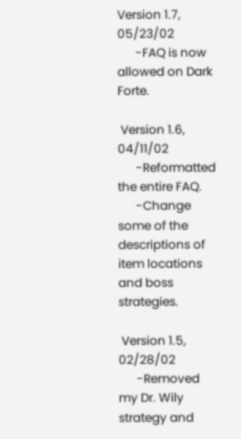Version 1.7,  05/23/02
      -FAQ is now allowed on Dark Forte.

 Version 1.6,  04/11/02
      -Reformatted the entire FAQ.
      -Change some of the descriptions of item locations and boss strategies.

 Version 1.5,  02/28/02
      -Removed my Dr. Wily strategy and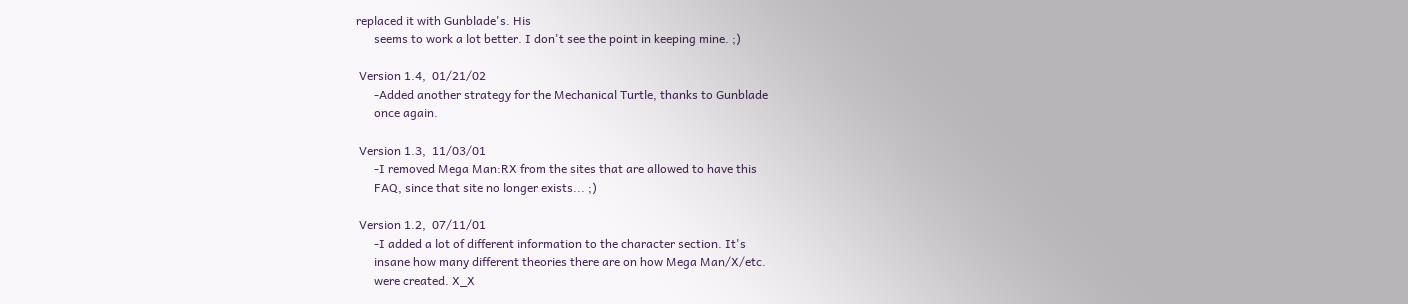replaced it with Gunblade's. His
      seems to work a lot better. I don't see the point in keeping mine. ;)

 Version 1.4,  01/21/02
      -Added another strategy for the Mechanical Turtle, thanks to Gunblade
      once again.

 Version 1.3,  11/03/01
      -I removed Mega Man:RX from the sites that are allowed to have this
      FAQ, since that site no longer exists... ;)

 Version 1.2,  07/11/01
      -I added a lot of different information to the character section. It's
      insane how many different theories there are on how Mega Man/X/etc.
      were created. X_X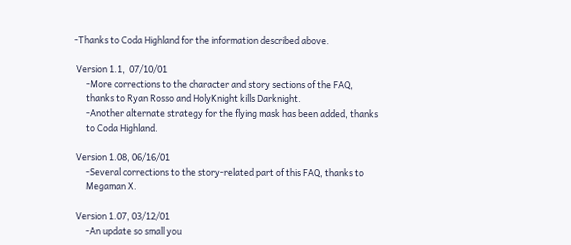-Thanks to Coda Highland for the information described above.

 Version 1.1,  07/10/01
      -More corrections to the character and story sections of the FAQ,
      thanks to Ryan Rosso and HolyKnight kills Darknight.
      -Another alternate strategy for the flying mask has been added, thanks
      to Coda Highland.

 Version 1.08, 06/16/01
      -Several corrections to the story-related part of this FAQ, thanks to
      Megaman X.

 Version 1.07, 03/12/01
      -An update so small you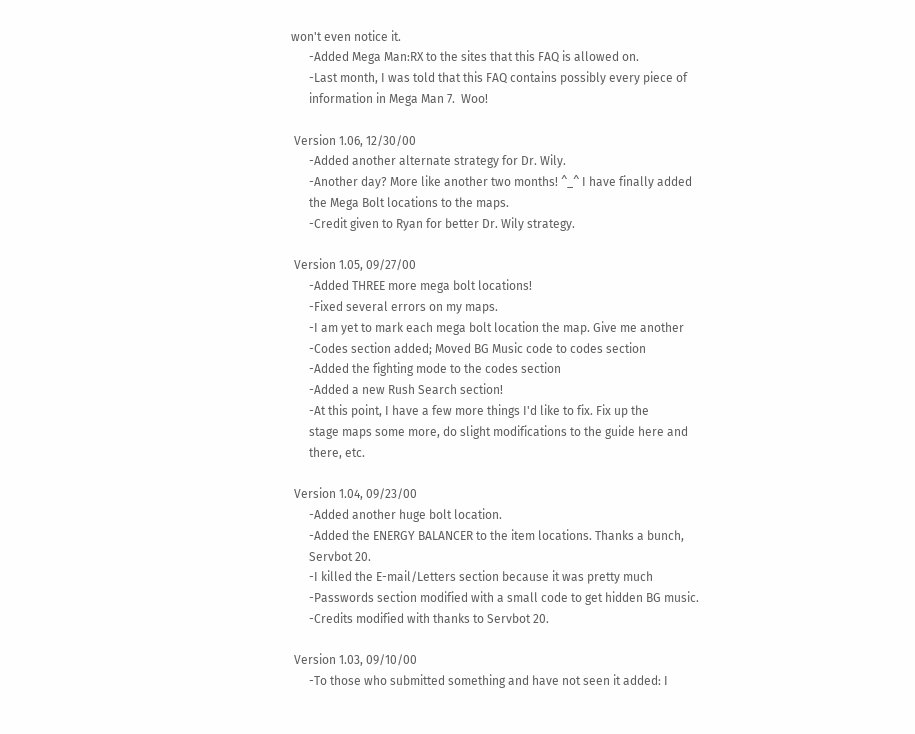won't even notice it.
      -Added Mega Man:RX to the sites that this FAQ is allowed on.
      -Last month, I was told that this FAQ contains possibly every piece of
      information in Mega Man 7.  Woo!

 Version 1.06, 12/30/00
      -Added another alternate strategy for Dr. Wily.
      -Another day? More like another two months! ^_^ I have finally added
      the Mega Bolt locations to the maps.
      -Credit given to Ryan for better Dr. Wily strategy.

 Version 1.05, 09/27/00
      -Added THREE more mega bolt locations!
      -Fixed several errors on my maps.
      -I am yet to mark each mega bolt location the map. Give me another
      -Codes section added; Moved BG Music code to codes section
      -Added the fighting mode to the codes section
      -Added a new Rush Search section!
      -At this point, I have a few more things I'd like to fix. Fix up the
      stage maps some more, do slight modifications to the guide here and
      there, etc.

 Version 1.04, 09/23/00
      -Added another huge bolt location.
      -Added the ENERGY BALANCER to the item locations. Thanks a bunch,
      Servbot 20.
      -I killed the E-mail/Letters section because it was pretty much
      -Passwords section modified with a small code to get hidden BG music.
      -Credits modified with thanks to Servbot 20.

 Version 1.03, 09/10/00
      -To those who submitted something and have not seen it added: I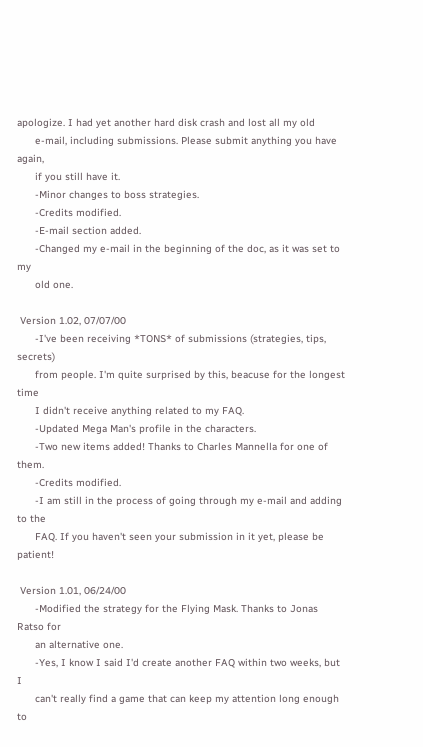apologize. I had yet another hard disk crash and lost all my old
      e-mail, including submissions. Please submit anything you have again,
      if you still have it.
      -Minor changes to boss strategies.
      -Credits modified.
      -E-mail section added.
      -Changed my e-mail in the beginning of the doc, as it was set to my
      old one.

 Version 1.02, 07/07/00
      -I've been receiving *TONS* of submissions (strategies, tips, secrets)
      from people. I'm quite surprised by this, beacuse for the longest time
      I didn't receive anything related to my FAQ.
      -Updated Mega Man's profile in the characters.
      -Two new items added! Thanks to Charles Mannella for one of them.
      -Credits modified.
      -I am still in the process of going through my e-mail and adding to the
      FAQ. If you haven't seen your submission in it yet, please be patient!

 Version 1.01, 06/24/00
      -Modified the strategy for the Flying Mask. Thanks to Jonas Ratso for
      an alternative one.
      -Yes, I know I said I'd create another FAQ within two weeks, but I
      can't really find a game that can keep my attention long enough to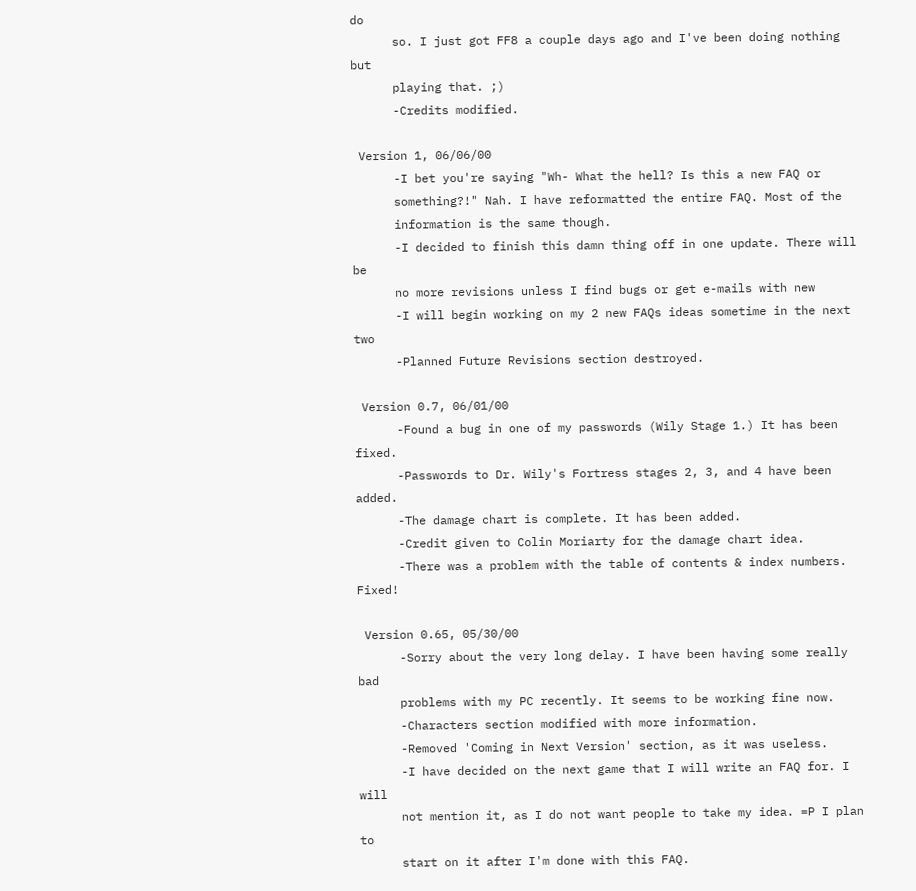do
      so. I just got FF8 a couple days ago and I've been doing nothing but
      playing that. ;)
      -Credits modified.

 Version 1, 06/06/00
      -I bet you're saying "Wh- What the hell? Is this a new FAQ or
      something?!" Nah. I have reformatted the entire FAQ. Most of the
      information is the same though.
      -I decided to finish this damn thing off in one update. There will be
      no more revisions unless I find bugs or get e-mails with new
      -I will begin working on my 2 new FAQs ideas sometime in the next two
      -Planned Future Revisions section destroyed.

 Version 0.7, 06/01/00
      -Found a bug in one of my passwords (Wily Stage 1.) It has been fixed.
      -Passwords to Dr. Wily's Fortress stages 2, 3, and 4 have been added.
      -The damage chart is complete. It has been added.
      -Credit given to Colin Moriarty for the damage chart idea.
      -There was a problem with the table of contents & index numbers. Fixed!

 Version 0.65, 05/30/00
      -Sorry about the very long delay. I have been having some really bad
      problems with my PC recently. It seems to be working fine now.
      -Characters section modified with more information.
      -Removed 'Coming in Next Version' section, as it was useless.
      -I have decided on the next game that I will write an FAQ for. I will
      not mention it, as I do not want people to take my idea. =P I plan to
      start on it after I'm done with this FAQ.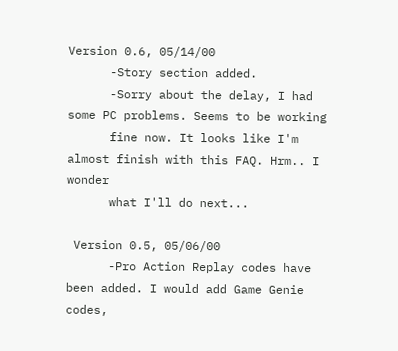Version 0.6, 05/14/00
      -Story section added.
      -Sorry about the delay, I had some PC problems. Seems to be working
      fine now. It looks like I'm almost finish with this FAQ. Hrm.. I wonder
      what I'll do next...

 Version 0.5, 05/06/00
      -Pro Action Replay codes have been added. I would add Game Genie codes,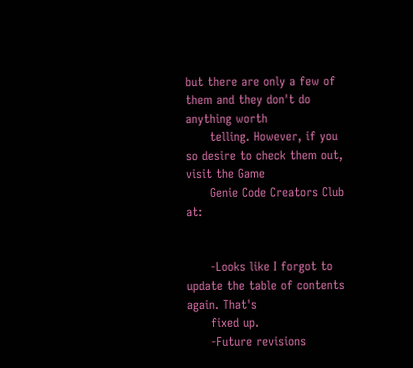but there are only a few of them and they don't do anything worth
      telling. However, if you so desire to check them out, visit the Game
      Genie Code Creators Club at:


      -Looks like I forgot to update the table of contents again. That's
      fixed up.
      -Future revisions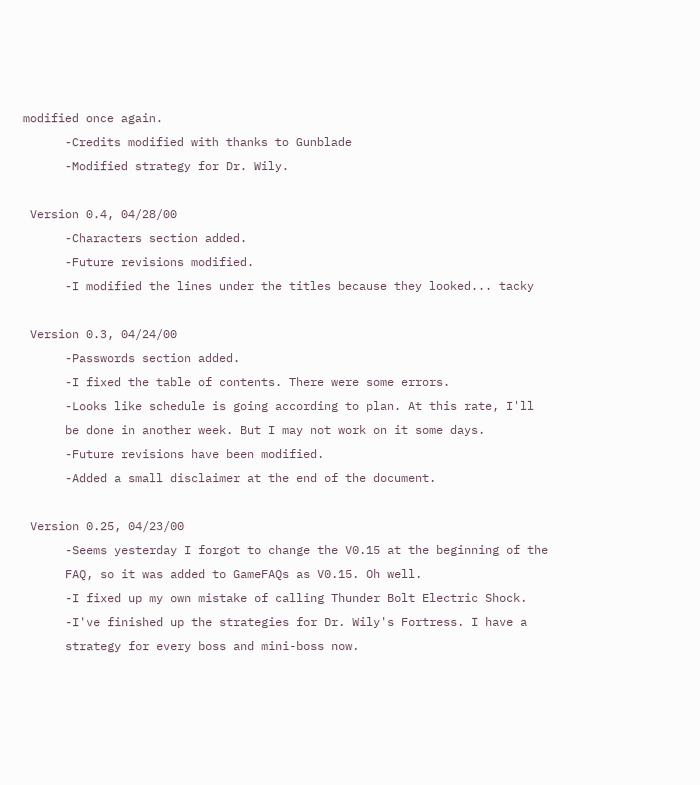modified once again.
      -Credits modified with thanks to Gunblade
      -Modified strategy for Dr. Wily.

 Version 0.4, 04/28/00
      -Characters section added.
      -Future revisions modified.
      -I modified the lines under the titles because they looked... tacky

 Version 0.3, 04/24/00
      -Passwords section added.
      -I fixed the table of contents. There were some errors.
      -Looks like schedule is going according to plan. At this rate, I'll
      be done in another week. But I may not work on it some days.
      -Future revisions have been modified.
      -Added a small disclaimer at the end of the document.

 Version 0.25, 04/23/00
      -Seems yesterday I forgot to change the V0.15 at the beginning of the
      FAQ, so it was added to GameFAQs as V0.15. Oh well.
      -I fixed up my own mistake of calling Thunder Bolt Electric Shock.
      -I've finished up the strategies for Dr. Wily's Fortress. I have a
      strategy for every boss and mini-boss now.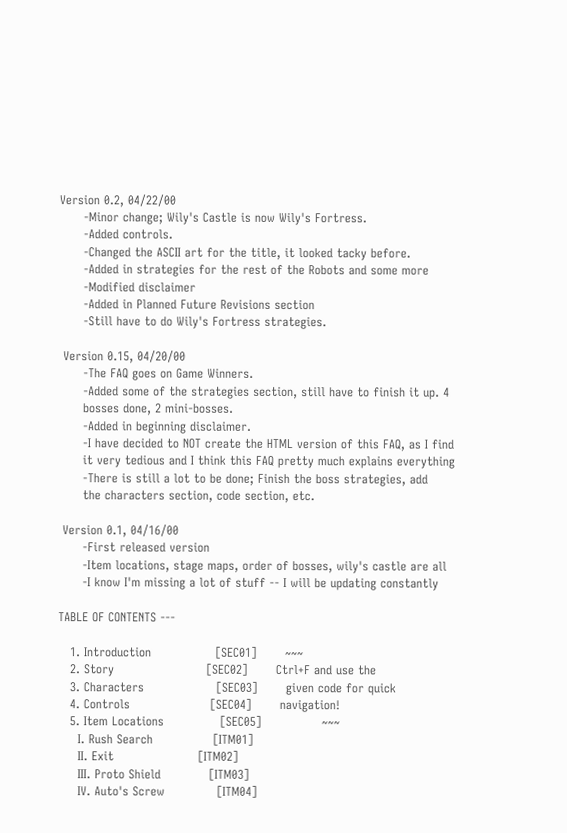Version 0.2, 04/22/00
      -Minor change; Wily's Castle is now Wily's Fortress.
      -Added controls.
      -Changed the ASCII art for the title, it looked tacky before.
      -Added in strategies for the rest of the Robots and some more
      -Modified disclaimer
      -Added in Planned Future Revisions section
      -Still have to do Wily's Fortress strategies.

 Version 0.15, 04/20/00
      -The FAQ goes on Game Winners.
      -Added some of the strategies section, still have to finish it up. 4
      bosses done, 2 mini-bosses.
      -Added in beginning disclaimer.
      -I have decided to NOT create the HTML version of this FAQ, as I find
      it very tedious and I think this FAQ pretty much explains everything
      -There is still a lot to be done; Finish the boss strategies, add
      the characters section, code section, etc.

 Version 0.1, 04/16/00
      -First released version
      -Item locations, stage maps, order of bosses, wily's castle are all
      -I know I'm missing a lot of stuff -- I will be updating constantly

TABLE OF CONTENTS ---

   1. Introduction                [SEC01]       ~~~
   2. Story                       [SEC02]       Ctrl+F and use the
   3. Characters                  [SEC03]       given code for quick
   4. Controls                    [SEC04]       navigation!
   5. Item Locations              [SEC05]               ~~~
     I. Rush Search               [ITM01]
     II. Exit                     [ITM02]
     III. Proto Shield            [ITM03]
     IV. Auto's Screw             [ITM04]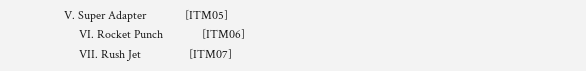V. Super Adapter             [ITM05]
     VI. Rocket Punch             [ITM06]
     VII. Rush Jet                [ITM07]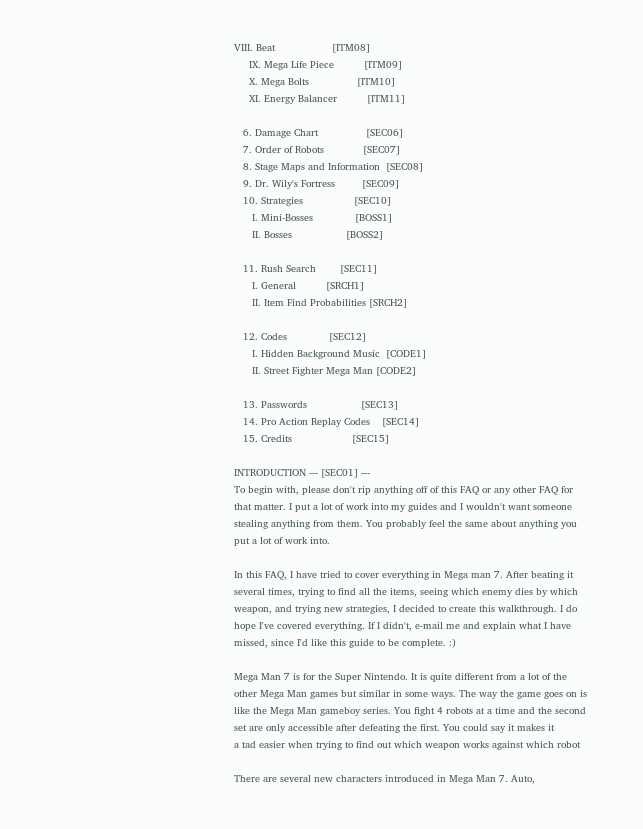VIII. Beat                   [ITM08]
     IX. Mega Life Piece          [ITM09]
     X. Mega Bolts                [ITM10]
     XI. Energy Balancer          [ITM11]

   6. Damage Chart                [SEC06]
   7. Order of Robots             [SEC07]
   8. Stage Maps and Information  [SEC08]
   9. Dr. Wily's Fortress         [SEC09]
   10. Strategies                 [SEC10]
      I. Mini-Bosses              [BOSS1]
      II. Bosses                  [BOSS2]

   11. Rush Search        [SEC11]
      I. General          [SRCH1]
      II. Item Find Probabilities [SRCH2]

   12. Codes              [SEC12]
      I. Hidden Background Music  [CODE1]
      II. Street Fighter Mega Man [CODE2]

   13. Passwords                  [SEC13]
   14. Pro Action Replay Codes    [SEC14]
   15. Credits                    [SEC15]

INTRODUCTION --- [SEC01] ---
To begin with, please don't rip anything off of this FAQ or any other FAQ for
that matter. I put a lot of work into my guides and I wouldn't want someone
stealing anything from them. You probably feel the same about anything you
put a lot of work into.

In this FAQ, I have tried to cover everything in Mega man 7. After beating it
several times, trying to find all the items, seeing which enemy dies by which
weapon, and trying new strategies, I decided to create this walkthrough. I do
hope I've covered everything. If I didn't, e-mail me and explain what I have
missed, since I'd like this guide to be complete. :)

Mega Man 7 is for the Super Nintendo. It is quite different from a lot of the
other Mega Man games but similar in some ways. The way the game goes on is
like the Mega Man gameboy series. You fight 4 robots at a time and the second
set are only accessible after defeating the first. You could say it makes it
a tad easier when trying to find out which weapon works against which robot

There are several new characters introduced in Mega Man 7. Auto,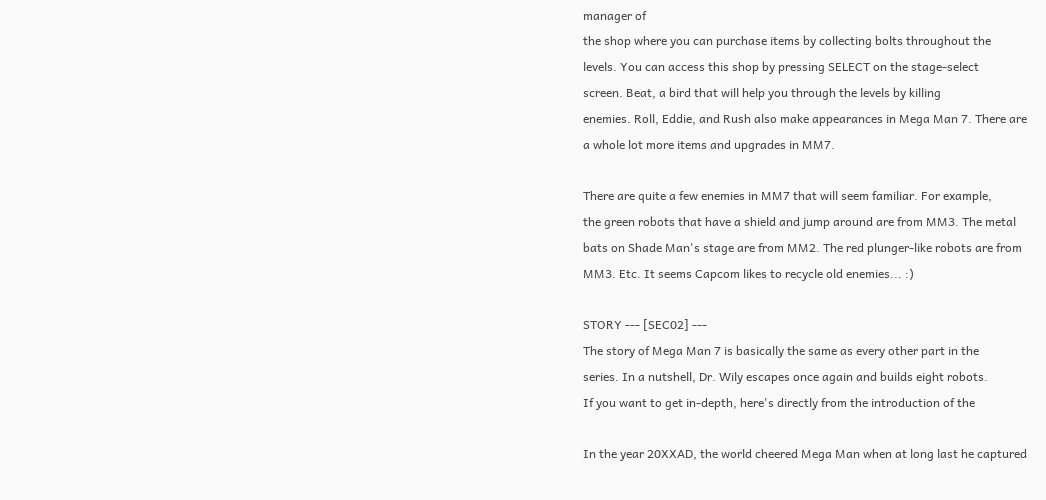manager of
the shop where you can purchase items by collecting bolts throughout the
levels. You can access this shop by pressing SELECT on the stage-select
screen. Beat, a bird that will help you through the levels by killing
enemies. Roll, Eddie, and Rush also make appearances in Mega Man 7. There are
a whole lot more items and upgrades in MM7.

There are quite a few enemies in MM7 that will seem familiar. For example,
the green robots that have a shield and jump around are from MM3. The metal
bats on Shade Man's stage are from MM2. The red plunger-like robots are from
MM3. Etc. It seems Capcom likes to recycle old enemies... :)

STORY --- [SEC02] ---
The story of Mega Man 7 is basically the same as every other part in the
series. In a nutshell, Dr. Wily escapes once again and builds eight robots.
If you want to get in-depth, here's directly from the introduction of the

In the year 20XXAD, the world cheered Mega Man when at long last he captured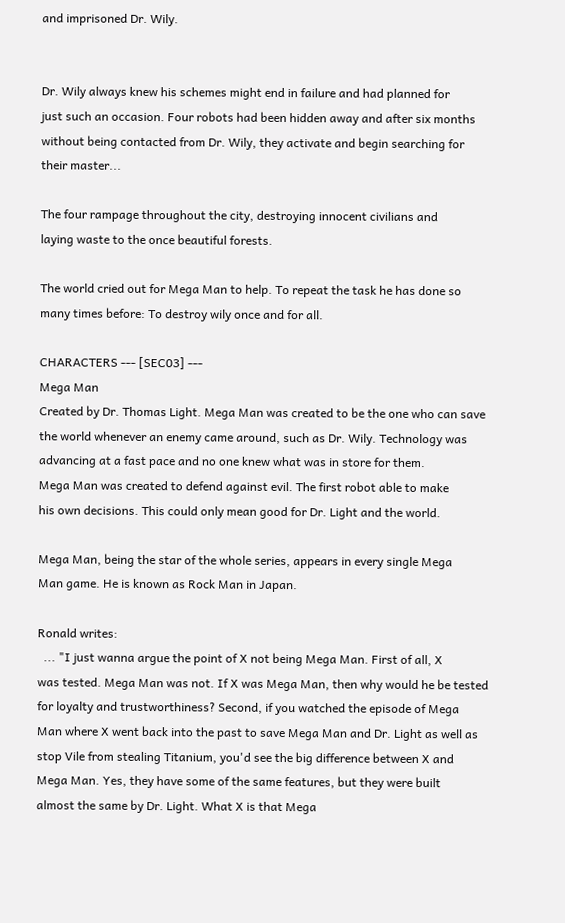and imprisoned Dr. Wily.


Dr. Wily always knew his schemes might end in failure and had planned for
just such an occasion. Four robots had been hidden away and after six months
without being contacted from Dr. Wily, they activate and begin searching for
their master...

The four rampage throughout the city, destroying innocent civilians and
laying waste to the once beautiful forests.

The world cried out for Mega Man to help. To repeat the task he has done so
many times before: To destroy wily once and for all.

CHARACTERS --- [SEC03] ---
Mega Man
Created by Dr. Thomas Light. Mega Man was created to be the one who can save
the world whenever an enemy came around, such as Dr. Wily. Technology was
advancing at a fast pace and no one knew what was in store for them.
Mega Man was created to defend against evil. The first robot able to make
his own decisions. This could only mean good for Dr. Light and the world.

Mega Man, being the star of the whole series, appears in every single Mega
Man game. He is known as Rock Man in Japan.

Ronald writes:
  ... "I just wanna argue the point of X not being Mega Man. First of all, X
was tested. Mega Man was not. If X was Mega Man, then why would he be tested
for loyalty and trustworthiness? Second, if you watched the episode of Mega
Man where X went back into the past to save Mega Man and Dr. Light as well as
stop Vile from stealing Titanium, you'd see the big difference between X and
Mega Man. Yes, they have some of the same features, but they were built
almost the same by Dr. Light. What X is that Mega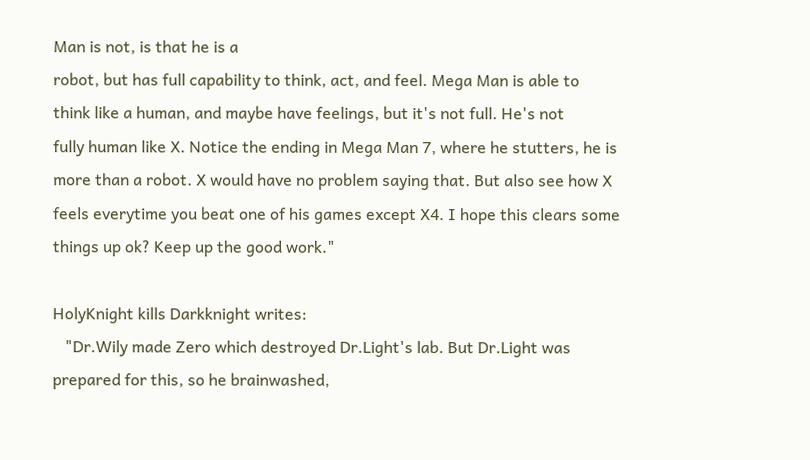Man is not, is that he is a
robot, but has full capability to think, act, and feel. Mega Man is able to
think like a human, and maybe have feelings, but it's not full. He's not
fully human like X. Notice the ending in Mega Man 7, where he stutters, he is
more than a robot. X would have no problem saying that. But also see how X
feels everytime you beat one of his games except X4. I hope this clears some
things up ok? Keep up the good work."

HolyKnight kills Darkknight writes:
   "Dr.Wily made Zero which destroyed Dr.Light's lab. But Dr.Light was
prepared for this, so he brainwashed,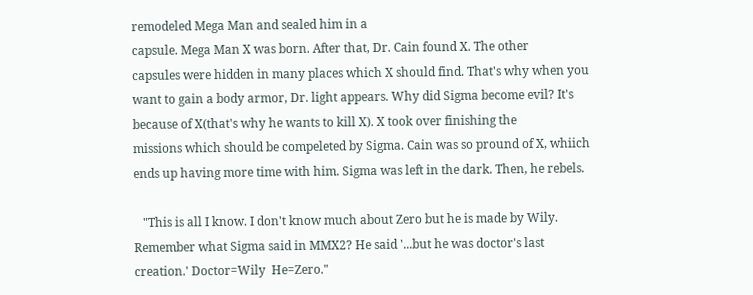remodeled Mega Man and sealed him in a
capsule. Mega Man X was born. After that, Dr. Cain found X. The other
capsules were hidden in many places which X should find. That's why when you
want to gain a body armor, Dr. light appears. Why did Sigma become evil? It's
because of X(that's why he wants to kill X). X took over finishing the
missions which should be compeleted by Sigma. Cain was so pround of X, whiich
ends up having more time with him. Sigma was left in the dark. Then, he rebels.

   "This is all I know. I don't know much about Zero but he is made by Wily.
Remember what Sigma said in MMX2? He said '...but he was doctor's last
creation.' Doctor=Wily  He=Zero."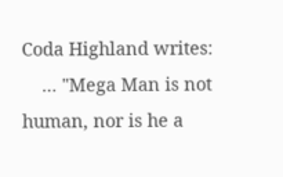Coda Highland writes:
    ... "Mega Man is not human, nor is he a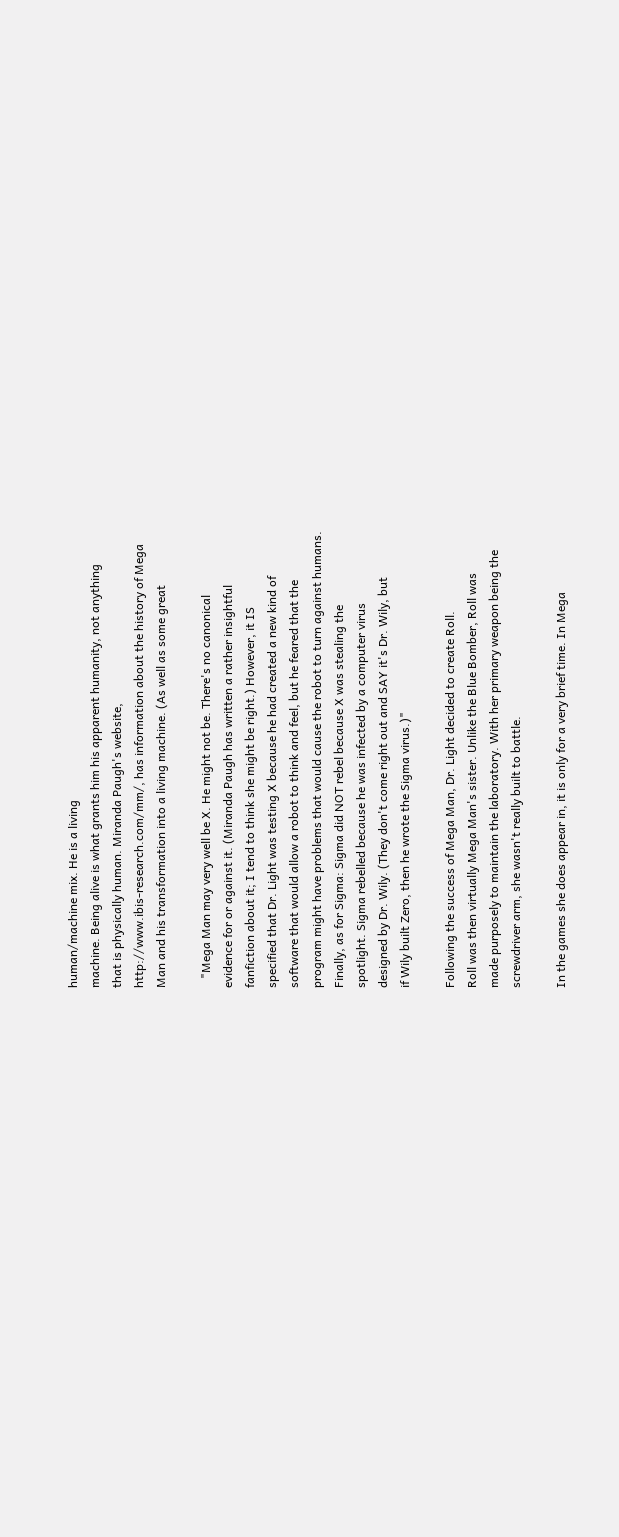human/machine mix. He is a living
machine. Being alive is what grants him his apparent humanity, not anything
that is physically human. Miranda Paugh's website,
http://www.ibis-research.com/mm/, has information about the history of Mega
Man and his transformation into a living machine. (As well as some great

   "Mega Man may very well be X. He might not be. There's no canonical
evidence for or against it. (Miranda Paugh has written a rather insightful
fanfiction about it; I tend to think she might be right.) However, it IS
specified that Dr. Light was testing X because he had created a new kind of
software that would allow a robot to think and feel, but he feared that the
program might have problems that would cause the robot to turn against humans.
Finally, as for Sigma: Sigma did NOT rebel because X was stealing the
spotlight. Sigma rebelled because he was infected by a computer virus
designed by Dr. Wily. (They don't come right out and SAY it's Dr. Wily, but
if Wily built Zero, then he wrote the Sigma virus.)"

Following the success of Mega Man, Dr. Light decided to create Roll.
Roll was then virtually Mega Man's sister. Unlike the Blue Bomber, Roll was
made purposely to maintain the laboratory. With her primary weapon being the
screwdriver arm, she wasn't really built to battle.

In the games she does appear in, it is only for a very brief time. In Mega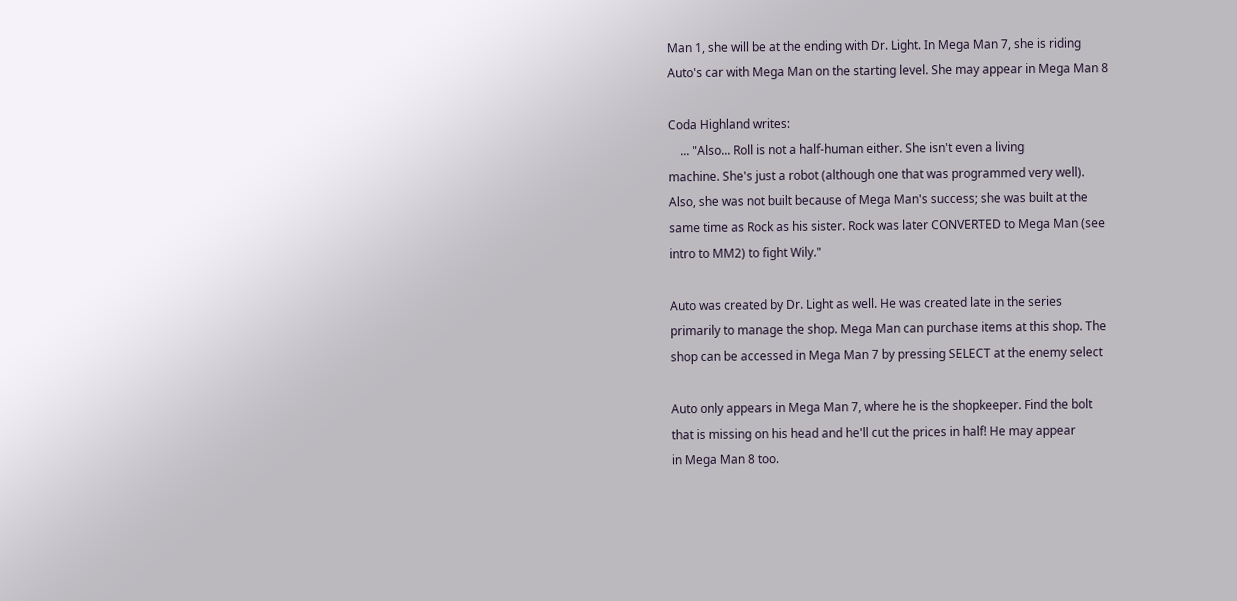Man 1, she will be at the ending with Dr. Light. In Mega Man 7, she is riding
Auto's car with Mega Man on the starting level. She may appear in Mega Man 8

Coda Highland writes:
    ... "Also... Roll is not a half-human either. She isn't even a living
machine. She's just a robot (although one that was programmed very well).
Also, she was not built because of Mega Man's success; she was built at the
same time as Rock as his sister. Rock was later CONVERTED to Mega Man (see
intro to MM2) to fight Wily."

Auto was created by Dr. Light as well. He was created late in the series
primarily to manage the shop. Mega Man can purchase items at this shop. The
shop can be accessed in Mega Man 7 by pressing SELECT at the enemy select

Auto only appears in Mega Man 7, where he is the shopkeeper. Find the bolt
that is missing on his head and he'll cut the prices in half! He may appear
in Mega Man 8 too.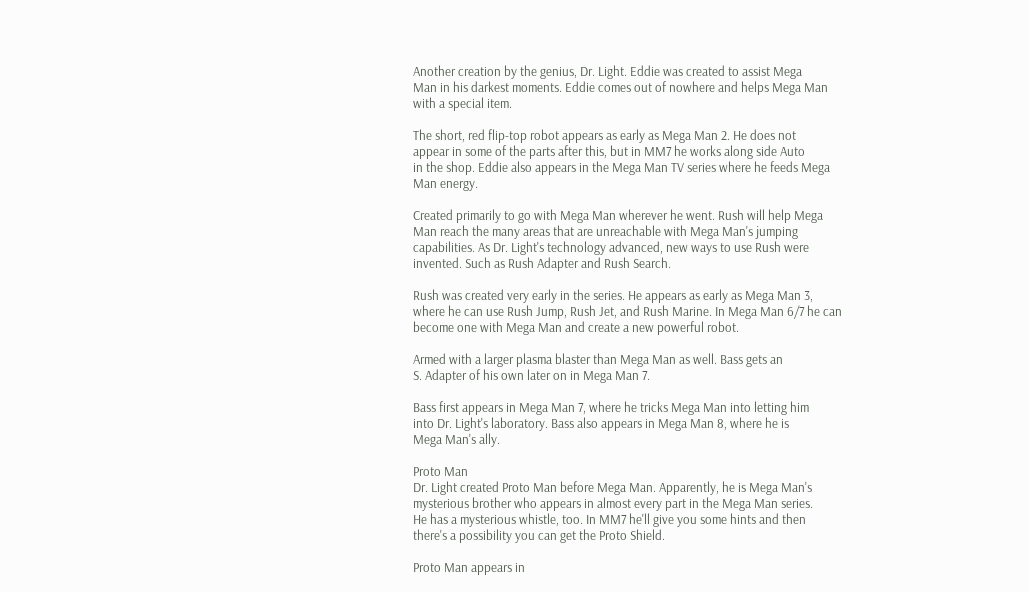Another creation by the genius, Dr. Light. Eddie was created to assist Mega
Man in his darkest moments. Eddie comes out of nowhere and helps Mega Man
with a special item.

The short, red flip-top robot appears as early as Mega Man 2. He does not
appear in some of the parts after this, but in MM7 he works along side Auto
in the shop. Eddie also appears in the Mega Man TV series where he feeds Mega
Man energy.

Created primarily to go with Mega Man wherever he went. Rush will help Mega
Man reach the many areas that are unreachable with Mega Man's jumping
capabilities. As Dr. Light's technology advanced, new ways to use Rush were
invented. Such as Rush Adapter and Rush Search.

Rush was created very early in the series. He appears as early as Mega Man 3,
where he can use Rush Jump, Rush Jet, and Rush Marine. In Mega Man 6/7 he can
become one with Mega Man and create a new powerful robot.

Armed with a larger plasma blaster than Mega Man as well. Bass gets an
S. Adapter of his own later on in Mega Man 7.

Bass first appears in Mega Man 7, where he tricks Mega Man into letting him
into Dr. Light's laboratory. Bass also appears in Mega Man 8, where he is
Mega Man's ally.

Proto Man
Dr. Light created Proto Man before Mega Man. Apparently, he is Mega Man's
mysterious brother who appears in almost every part in the Mega Man series.
He has a mysterious whistle, too. In MM7 he'll give you some hints and then
there's a possibility you can get the Proto Shield.

Proto Man appears in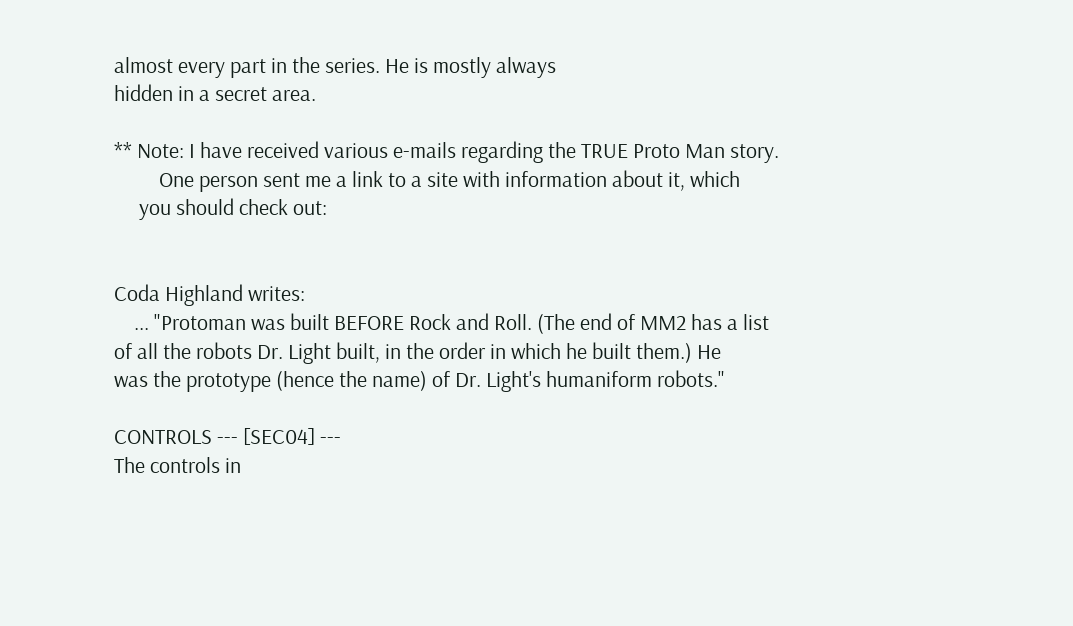almost every part in the series. He is mostly always
hidden in a secret area.

** Note: I have received various e-mails regarding the TRUE Proto Man story.
         One person sent me a link to a site with information about it, which
     you should check out:


Coda Highland writes:
    ... "Protoman was built BEFORE Rock and Roll. (The end of MM2 has a list
of all the robots Dr. Light built, in the order in which he built them.) He
was the prototype (hence the name) of Dr. Light's humaniform robots."

CONTROLS --- [SEC04] ---
The controls in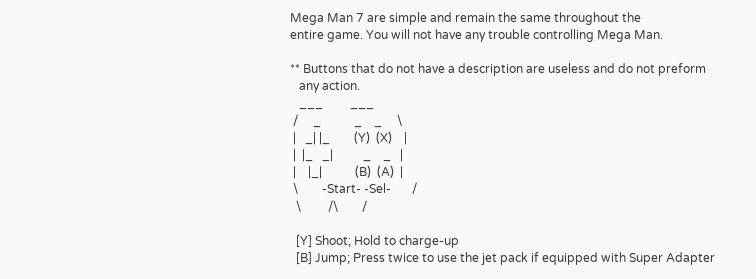Mega Man 7 are simple and remain the same throughout the
entire game. You will not have any trouble controlling Mega Man.

** Buttons that do not have a description are useless and do not preform
   any action.
   ___         ___
 /     _           _    _     \
 |   _| |_        (Y)  (X)    |
 |  |_   _|          _    _   |
 |    |_|           (B)  (A)  |
 \        -Start- -Sel-       /
  \         /\        /

  [Y] Shoot; Hold to charge-up
  [B] Jump; Press twice to use the jet pack if equipped with Super Adapter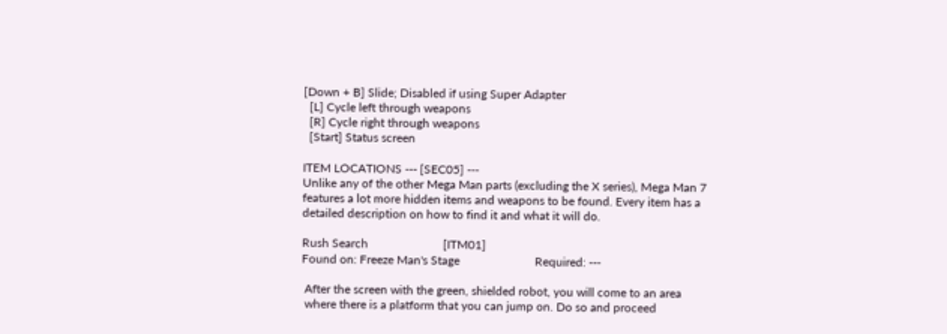[Down + B] Slide; Disabled if using Super Adapter
  [L] Cycle left through weapons
  [R] Cycle right through weapons
  [Start] Status screen

ITEM LOCATIONS --- [SEC05] ---
Unlike any of the other Mega Man parts (excluding the X series), Mega Man 7
features a lot more hidden items and weapons to be found. Every item has a
detailed description on how to find it and what it will do.

Rush Search                         [ITM01]
Found on: Freeze Man's Stage                         Required: ---

 After the screen with the green, shielded robot, you will come to an area
 where there is a platform that you can jump on. Do so and proceed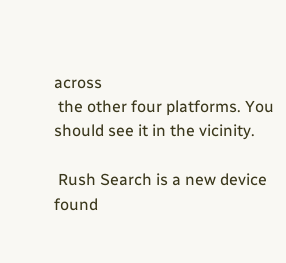across
 the other four platforms. You should see it in the vicinity.

 Rush Search is a new device found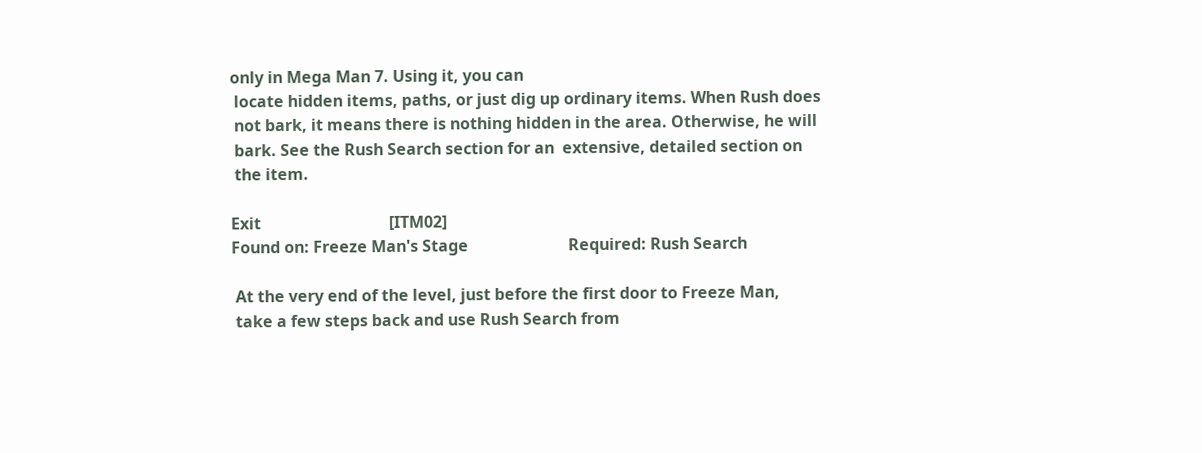only in Mega Man 7. Using it, you can
 locate hidden items, paths, or just dig up ordinary items. When Rush does
 not bark, it means there is nothing hidden in the area. Otherwise, he will
 bark. See the Rush Search section for an  extensive, detailed section on
 the item.

Exit                                [ITM02]
Found on: Freeze Man's Stage                         Required: Rush Search

 At the very end of the level, just before the first door to Freeze Man,
 take a few steps back and use Rush Search from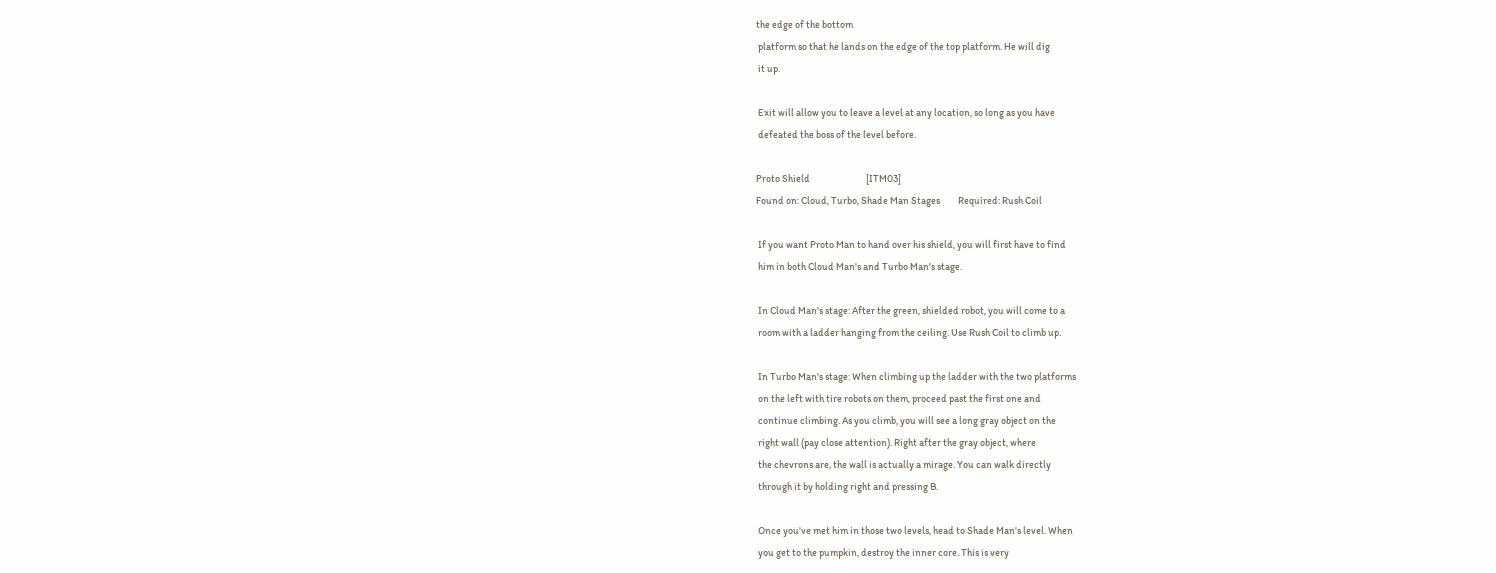the edge of the bottom
 platform so that he lands on the edge of the top platform. He will dig
 it up.

 Exit will allow you to leave a level at any location, so long as you have
 defeated the boss of the level before.

Proto Shield                            [ITM03]
Found on: Cloud, Turbo, Shade Man Stages         Required: Rush Coil

 If you want Proto Man to hand over his shield, you will first have to find
 him in both Cloud Man's and Turbo Man's stage.

 In Cloud Man's stage: After the green, shielded robot, you will come to a
 room with a ladder hanging from the ceiling. Use Rush Coil to climb up.

 In Turbo Man's stage: When climbing up the ladder with the two platforms
 on the left with tire robots on them, proceed past the first one and
 continue climbing. As you climb, you will see a long gray object on the
 right wall (pay close attention). Right after the gray object, where
 the chevrons are, the wall is actually a mirage. You can walk directly
 through it by holding right and pressing B.

 Once you've met him in those two levels, head to Shade Man's level. When
 you get to the pumpkin, destroy the inner core. This is very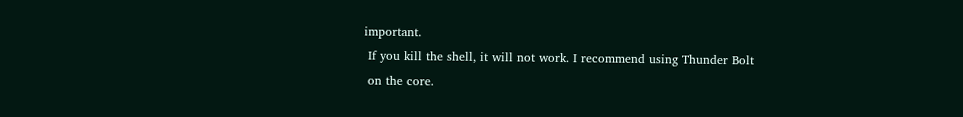important.
 If you kill the shell, it will not work. I recommend using Thunder Bolt
 on the core.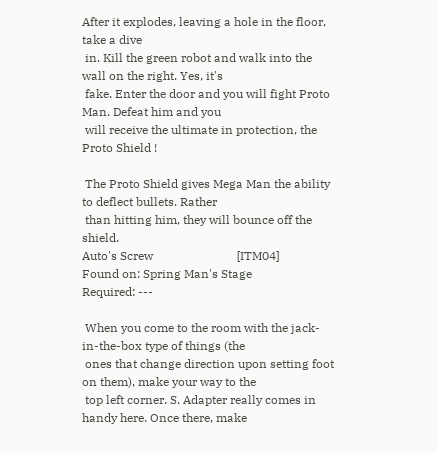After it explodes, leaving a hole in the floor, take a dive
 in. Kill the green robot and walk into the wall on the right. Yes, it's
 fake. Enter the door and you will fight Proto Man. Defeat him and you
 will receive the ultimate in protection, the Proto Shield !

 The Proto Shield gives Mega Man the ability to deflect bullets. Rather
 than hitting him, they will bounce off the shield.
Auto's Screw                            [ITM04]
Found on: Spring Man's Stage                     Required: ---

 When you come to the room with the jack-in-the-box type of things (the
 ones that change direction upon setting foot on them), make your way to the
 top left corner. S. Adapter really comes in handy here. Once there, make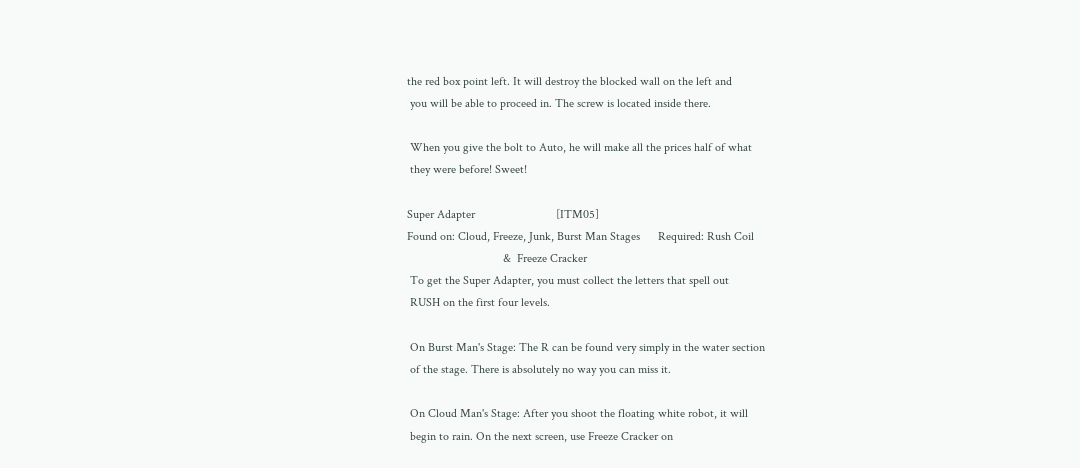the red box point left. It will destroy the blocked wall on the left and
 you will be able to proceed in. The screw is located inside there.

 When you give the bolt to Auto, he will make all the prices half of what
 they were before! Sweet!

Super Adapter                           [ITM05]
Found on: Cloud, Freeze, Junk, Burst Man Stages      Required: Rush Coil
                                &  Freeze Cracker
 To get the Super Adapter, you must collect the letters that spell out
 RUSH on the first four levels.

 On Burst Man's Stage: The R can be found very simply in the water section
 of the stage. There is absolutely no way you can miss it.

 On Cloud Man's Stage: After you shoot the floating white robot, it will
 begin to rain. On the next screen, use Freeze Cracker on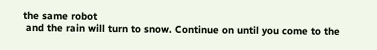the same robot
 and the rain will turn to snow. Continue on until you come to the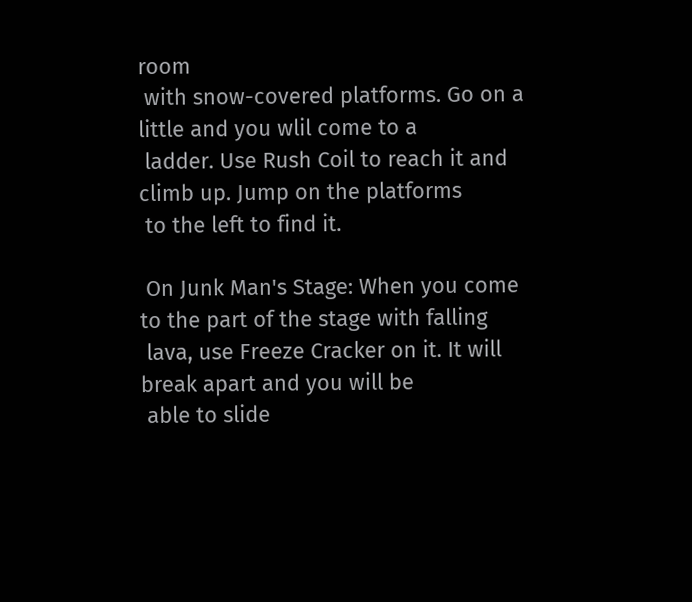room
 with snow-covered platforms. Go on a little and you wlil come to a
 ladder. Use Rush Coil to reach it and climb up. Jump on the platforms
 to the left to find it.

 On Junk Man's Stage: When you come to the part of the stage with falling
 lava, use Freeze Cracker on it. It will break apart and you will be
 able to slide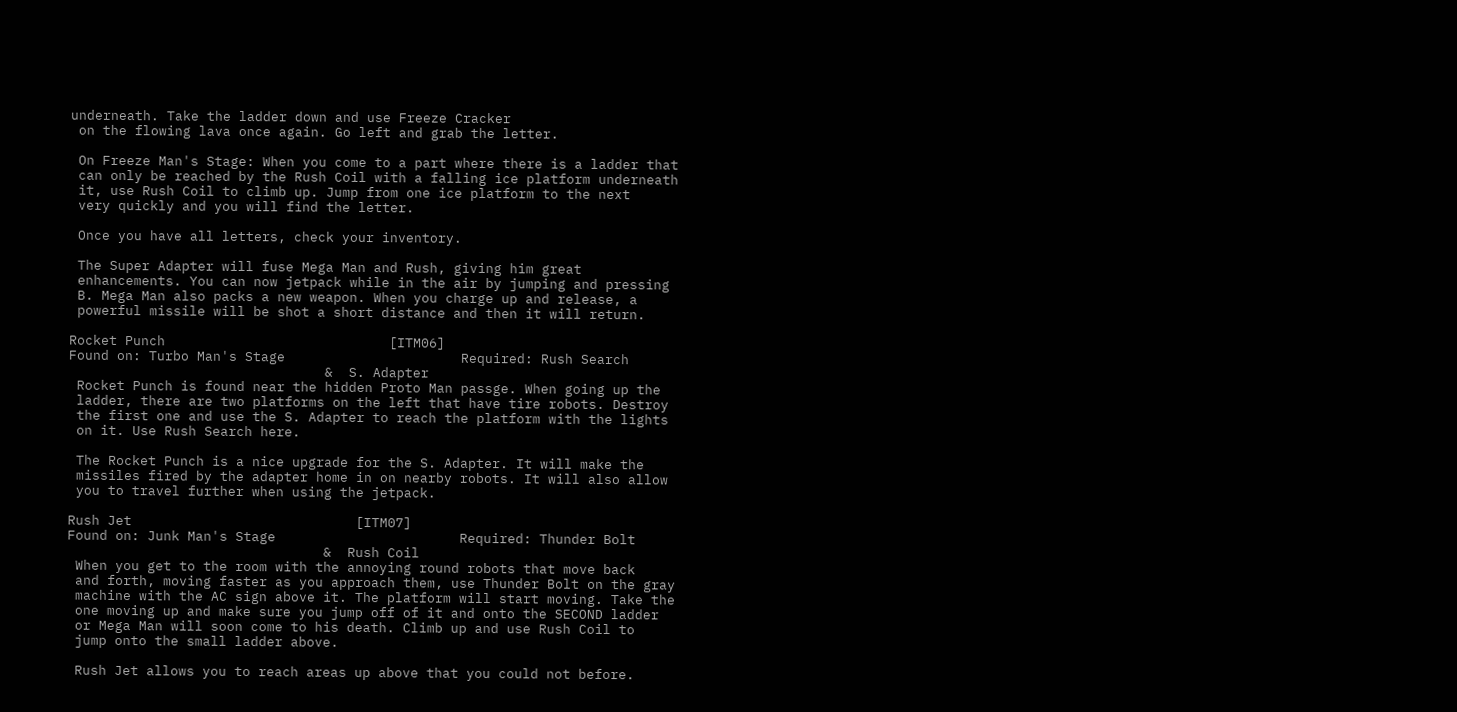underneath. Take the ladder down and use Freeze Cracker
 on the flowing lava once again. Go left and grab the letter.

 On Freeze Man's Stage: When you come to a part where there is a ladder that
 can only be reached by the Rush Coil with a falling ice platform underneath
 it, use Rush Coil to climb up. Jump from one ice platform to the next
 very quickly and you will find the letter.

 Once you have all letters, check your inventory.

 The Super Adapter will fuse Mega Man and Rush, giving him great
 enhancements. You can now jetpack while in the air by jumping and pressing
 B. Mega Man also packs a new weapon. When you charge up and release, a
 powerful missile will be shot a short distance and then it will return.

Rocket Punch                            [ITM06]
Found on: Turbo Man's Stage                      Required: Rush Search
                                &  S. Adapter
 Rocket Punch is found near the hidden Proto Man passge. When going up the
 ladder, there are two platforms on the left that have tire robots. Destroy
 the first one and use the S. Adapter to reach the platform with the lights
 on it. Use Rush Search here.

 The Rocket Punch is a nice upgrade for the S. Adapter. It will make the
 missiles fired by the adapter home in on nearby robots. It will also allow
 you to travel further when using the jetpack.

Rush Jet                            [ITM07]
Found on: Junk Man's Stage                       Required: Thunder Bolt
                                &  Rush Coil
 When you get to the room with the annoying round robots that move back
 and forth, moving faster as you approach them, use Thunder Bolt on the gray
 machine with the AC sign above it. The platform will start moving. Take the
 one moving up and make sure you jump off of it and onto the SECOND ladder
 or Mega Man will soon come to his death. Climb up and use Rush Coil to
 jump onto the small ladder above.

 Rush Jet allows you to reach areas up above that you could not before.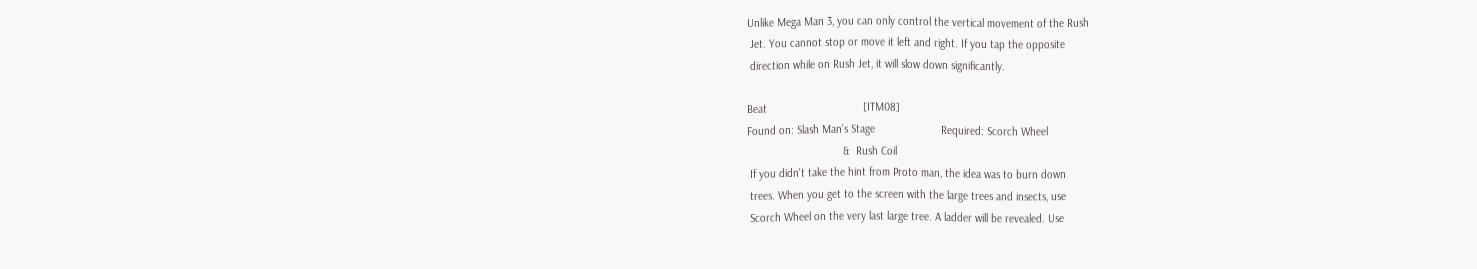Unlike Mega Man 3, you can only control the vertical movement of the Rush
 Jet. You cannot stop or move it left and right. If you tap the opposite
 direction while on Rush Jet, it will slow down significantly.

Beat                                [ITM08]
Found on: Slash Man's Stage                      Required: Scorch Wheel
                                &  Rush Coil
 If you didn't take the hint from Proto man, the idea was to burn down
 trees. When you get to the screen with the large trees and insects, use
 Scorch Wheel on the very last large tree. A ladder will be revealed. Use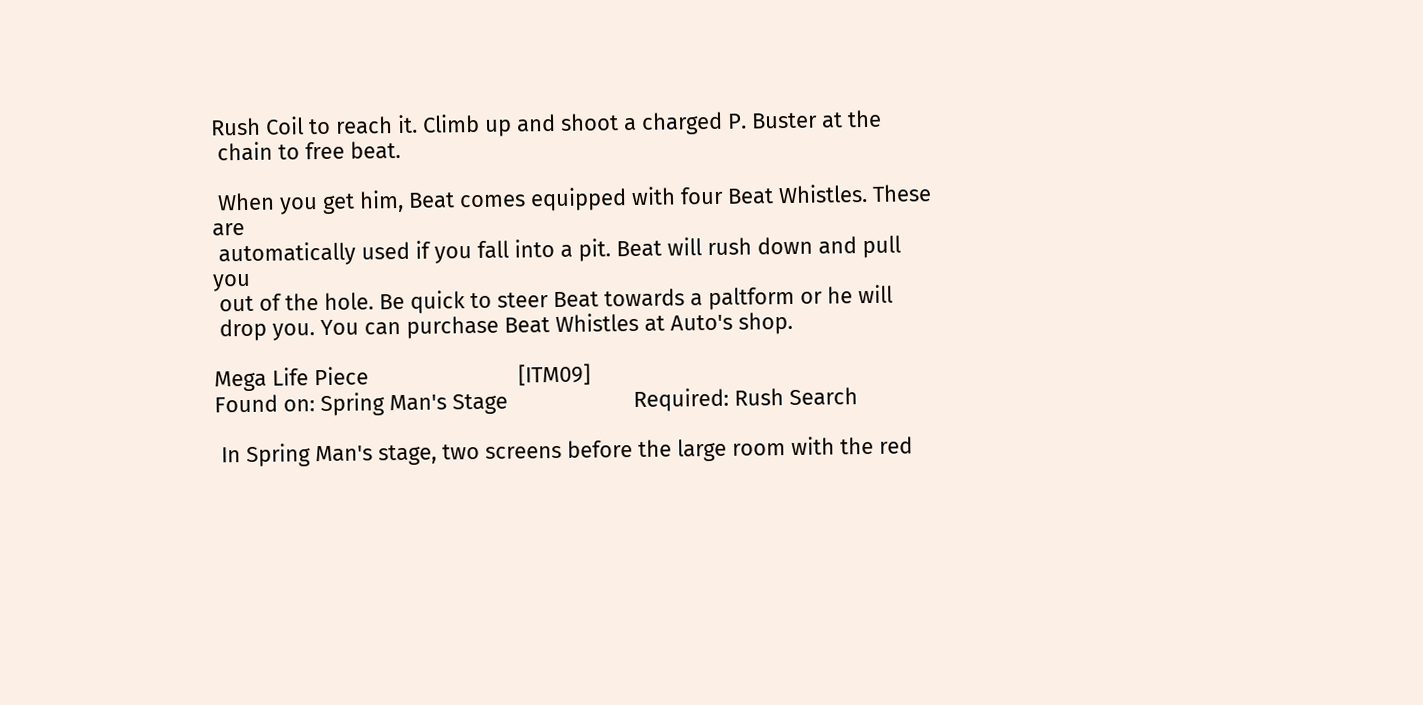Rush Coil to reach it. Climb up and shoot a charged P. Buster at the
 chain to free beat.

 When you get him, Beat comes equipped with four Beat Whistles. These are
 automatically used if you fall into a pit. Beat will rush down and pull you
 out of the hole. Be quick to steer Beat towards a paltform or he will
 drop you. You can purchase Beat Whistles at Auto's shop.

Mega Life Piece                         [ITM09]
Found on: Spring Man's Stage                     Required: Rush Search

 In Spring Man's stage, two screens before the large room with the red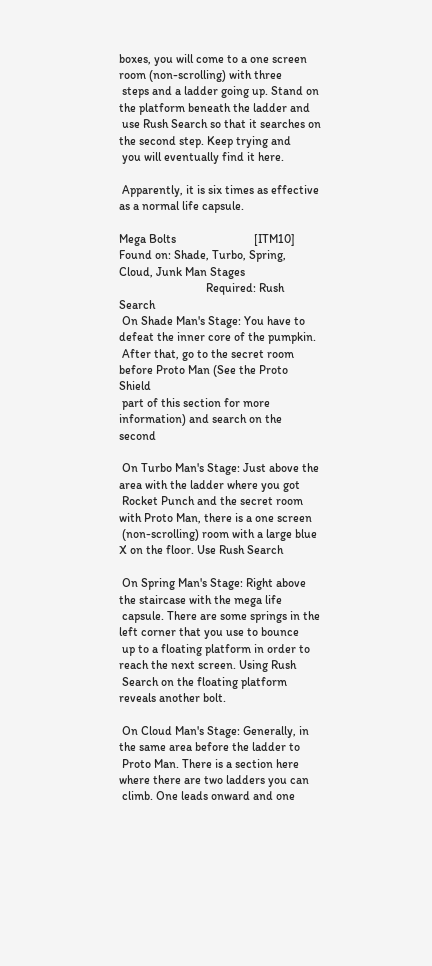boxes, you will come to a one screen room (non-scrolling) with three
 steps and a ladder going up. Stand on the platform beneath the ladder and
 use Rush Search so that it searches on the second step. Keep trying and
 you will eventually find it here.

 Apparently, it is six times as effective as a normal life capsule.

Mega Bolts                          [ITM10]
Found on: Shade, Turbo, Spring, Cloud, Junk Man Stages
                             Required: Rush Search
 On Shade Man's Stage: You have to defeat the inner core of the pumpkin.
 After that, go to the secret room before Proto Man (See the Proto Shield
 part of this section for more information) and search on the second

 On Turbo Man's Stage: Just above the area with the ladder where you got
 Rocket Punch and the secret room with Proto Man, there is a one screen
 (non-scrolling) room with a large blue X on the floor. Use Rush Search

 On Spring Man's Stage: Right above the staircase with the mega life
 capsule. There are some springs in the left corner that you use to bounce
 up to a floating platform in order to reach the next screen. Using Rush
 Search on the floating platform reveals another bolt.

 On Cloud Man's Stage: Generally, in the same area before the ladder to
 Proto Man. There is a section here where there are two ladders you can
 climb. One leads onward and one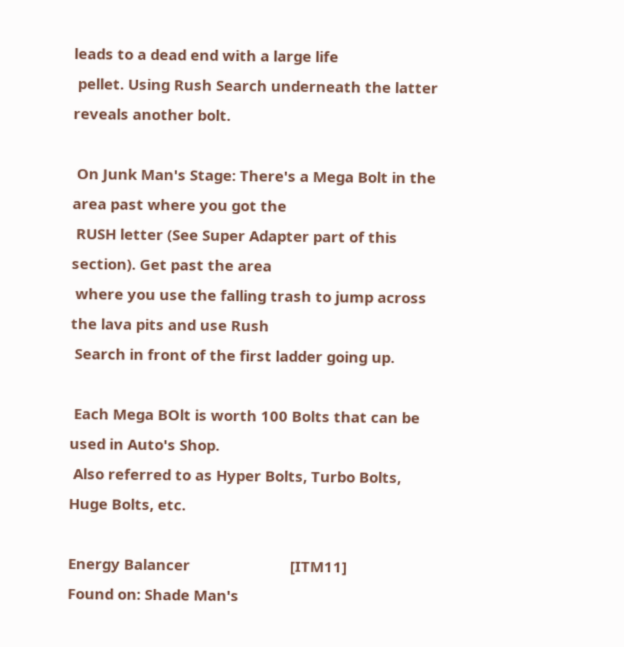leads to a dead end with a large life
 pellet. Using Rush Search underneath the latter reveals another bolt.

 On Junk Man's Stage: There's a Mega Bolt in the area past where you got the
 RUSH letter (See Super Adapter part of this section). Get past the area
 where you use the falling trash to jump across the lava pits and use Rush
 Search in front of the first ladder going up.

 Each Mega BOlt is worth 100 Bolts that can be used in Auto's Shop.
 Also referred to as Hyper Bolts, Turbo Bolts, Huge Bolts, etc.

Energy Balancer                         [ITM11]
Found on: Shade Man's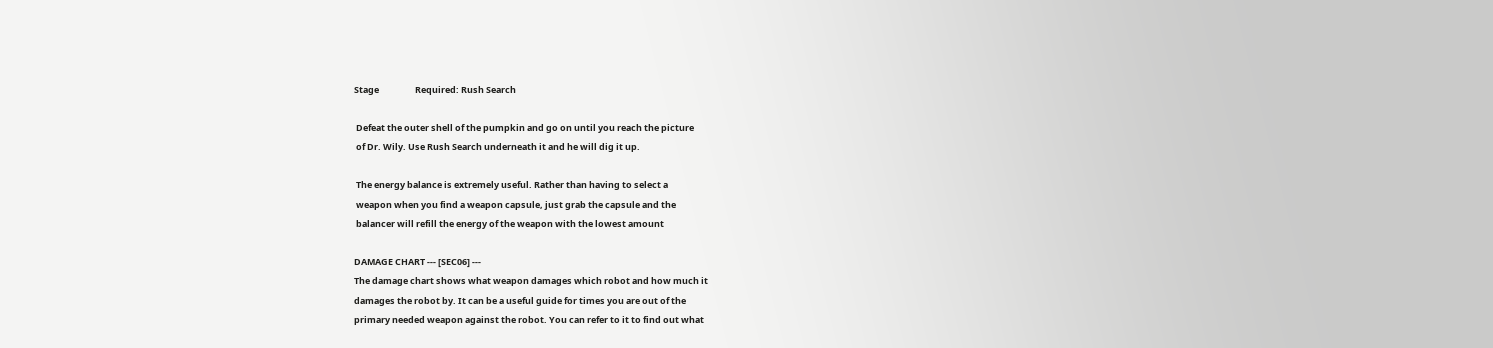Stage                  Required: Rush Search

 Defeat the outer shell of the pumpkin and go on until you reach the picture
 of Dr. Wily. Use Rush Search underneath it and he will dig it up.

 The energy balance is extremely useful. Rather than having to select a
 weapon when you find a weapon capsule, just grab the capsule and the
 balancer will refill the energy of the weapon with the lowest amount

DAMAGE CHART --- [SEC06] ---
The damage chart shows what weapon damages which robot and how much it
damages the robot by. It can be a useful guide for times you are out of the
primary needed weapon against the robot. You can refer to it to find out what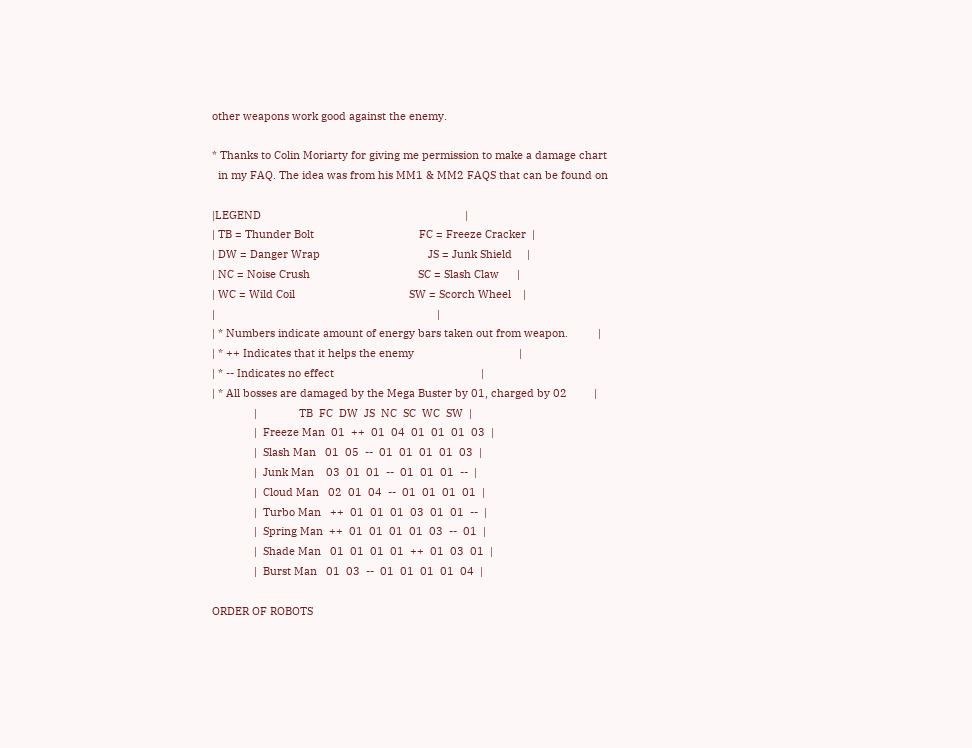other weapons work good against the enemy.

* Thanks to Colin Moriarty for giving me permission to make a damage chart
  in my FAQ. The idea was from his MM1 & MM2 FAQS that can be found on

|LEGEND                                                                    |
| TB = Thunder Bolt                                   FC = Freeze Cracker  |
| DW = Danger Wrap                                    JS = Junk Shield     |
| NC = Noise Crush                                    SC = Slash Claw      |
| WC = Wild Coil                                      SW = Scorch Wheel    |
|                                                                          |
| * Numbers indicate amount of energy bars taken out from weapon.          |
| * ++ Indicates that it helps the enemy                                   |
| * -- Indicates no effect                                                 |
| * All bosses are damaged by the Mega Buster by 01, charged by 02         |
              |              TB  FC  DW  JS  NC  SC  WC  SW  |
              |  Freeze Man  01  ++  01  04  01  01  01  03  |
              |  Slash Man   01  05  --  01  01  01  01  03  |
              |  Junk Man    03  01  01  --  01  01  01  --  |
              |  Cloud Man   02  01  04  --  01  01  01  01  |
              |  Turbo Man   ++  01  01  01  03  01  01  --  |
              |  Spring Man  ++  01  01  01  01  03  --  01  |
              |  Shade Man   01  01  01  01  ++  01  03  01  |
              |  Burst Man   01  03  --  01  01  01  01  04  |

ORDER OF ROBOTS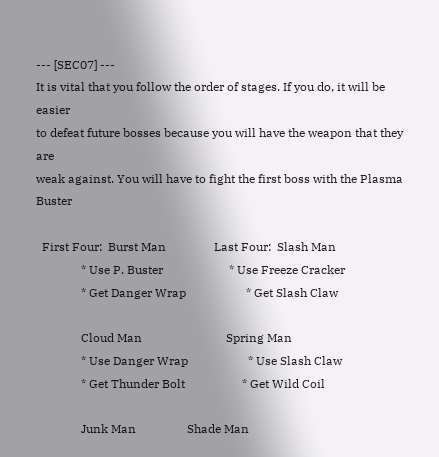--- [SEC07] ---
It is vital that you follow the order of stages. If you do, it will be easier
to defeat future bosses because you will have the weapon that they are
weak against. You will have to fight the first boss with the Plasma Buster

  First Four:  Burst Man                Last Four:  Slash Man
               * Use P. Buster                      * Use Freeze Cracker
               * Get Danger Wrap                    * Get Slash Claw

               Cloud Man                            Spring Man
               * Use Danger Wrap                    * Use Slash Claw
               * Get Thunder Bolt                   * Get Wild Coil

               Junk Man                 Shade Man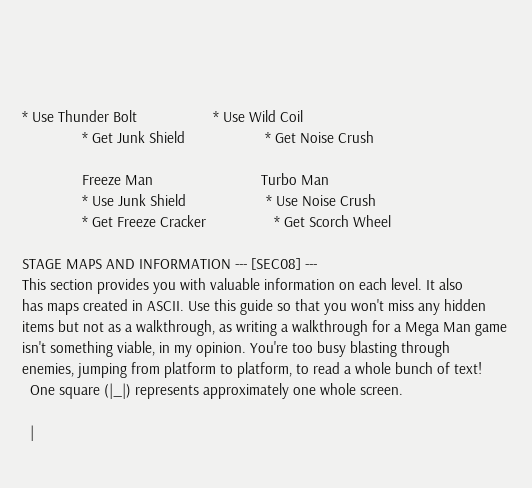* Use Thunder Bolt                   * Use Wild Coil
               * Get Junk Shield                    * Get Noise Crush

               Freeze Man                           Turbo Man
               * Use Junk Shield                    * Use Noise Crush
               * Get Freeze Cracker                 * Get Scorch Wheel

STAGE MAPS AND INFORMATION --- [SEC08] ---
This section provides you with valuable information on each level. It also
has maps created in ASCII. Use this guide so that you won't miss any hidden
items but not as a walkthrough, as writing a walkthrough for a Mega Man game
isn't something viable, in my opinion. You're too busy blasting through
enemies, jumping from platform to platform, to read a whole bunch of text!
  One square (|_|) represents approximately one whole screen.

  |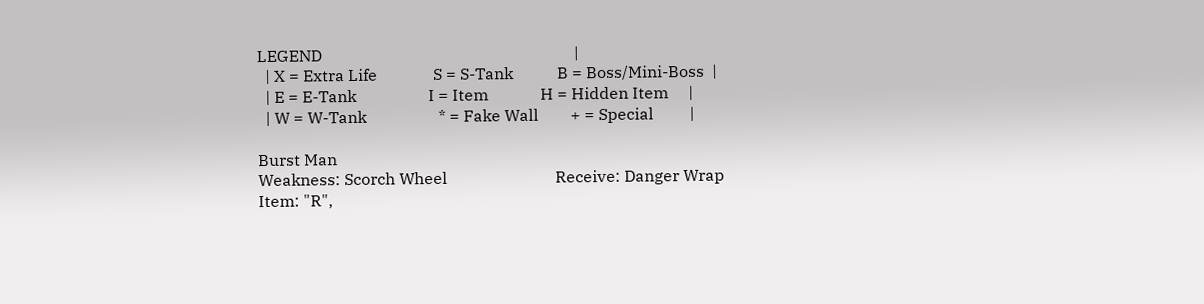LEGEND                                                               |
  | X = Extra Life              S = S-Tank           B = Boss/Mini-Boss  |
  | E = E-Tank                  I = Item             H = Hidden Item     |
  | W = W-Tank                  * = Fake Wall        + = Special         |

Burst Man
Weakness: Scorch Wheel                           Receive: Danger Wrap
Item: "R",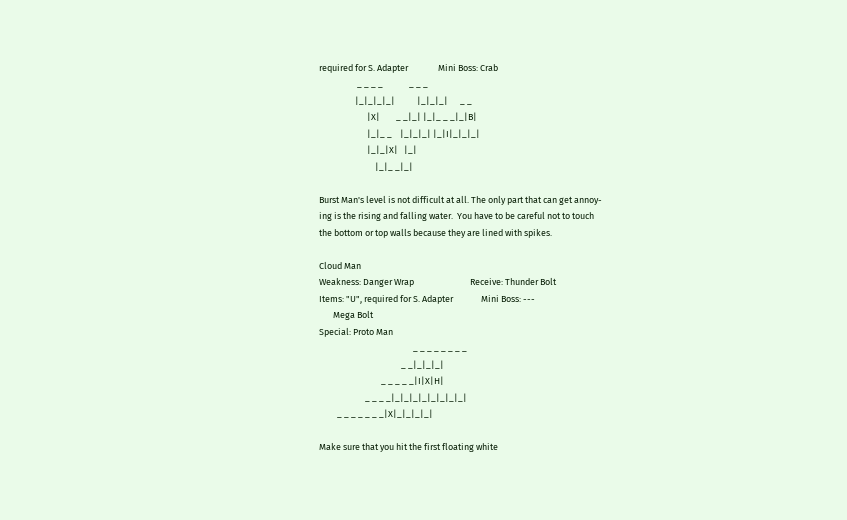required for S. Adapter               Mini Boss: Crab
                   _ _ _ _             _ _ _
                  |_|_|_|_|           |_|_|_|      _ _
                        |X|        _ _|_| |_|_ _ _|_|B|
                        |_|_ _    |_|_|_| |_|I|_|_|_|
                        |_|_|X|   |_|
                            |_|_ _|_|

Burst Man's level is not difficult at all. The only part that can get annoy-
ing is the rising and falling water.  You have to be careful not to touch
the bottom or top walls because they are lined with spikes.

Cloud Man
Weakness: Danger Wrap                            Receive: Thunder Bolt
Items: "U", required for S. Adapter              Mini Boss: ---
       Mega Bolt
Special: Proto Man
                                               _ _ _ _ _ _ _ _
                                         _ _|_|_|_|
                               _ _ _ _ _|I|X|H|
                       _ _ _ _|_|_|_|_|_|_|_|_|
         _ _ _ _ _ _ _|X|_|_|_|_|

Make sure that you hit the first floating white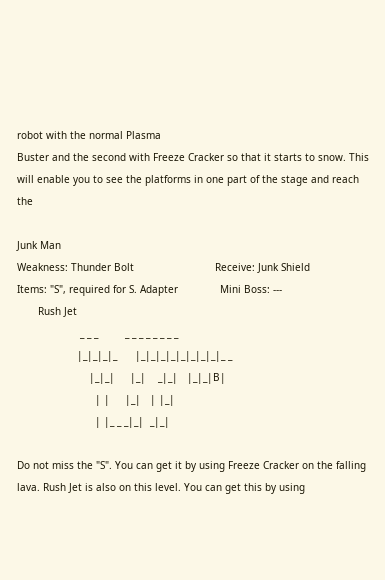robot with the normal Plasma
Buster and the second with Freeze Cracker so that it starts to snow. This
will enable you to see the platforms in one part of the stage and reach the

Junk Man
Weakness: Thunder Bolt                           Receive: Junk Shield
Items: "S", required for S. Adapter              Mini Boss: ---
       Rush Jet
                     _ _ _         _ _ _ _ _ _ _ _
                    |_|_|_|_      |_|_|_|_|_|_|_|_|_ _
                        |_|_|     |_|    _|_|   |_|_|B|
                          | |     |_|   | |_|
                          | |_ _ _|_|  _|_|

Do not miss the "S". You can get it by using Freeze Cracker on the falling
lava. Rush Jet is also on this level. You can get this by using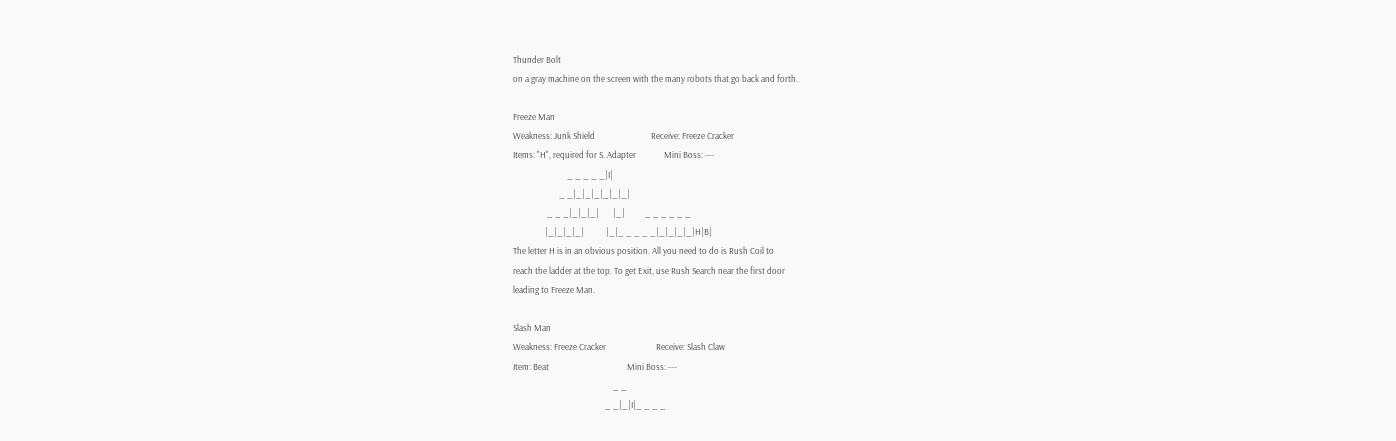Thunder Bolt
on a gray machine on the screen with the many robots that go back and forth.

Freeze Man
Weakness: Junk Shield                            Receive: Freeze Cracker
Items: "H", required for S. Adapter              Mini Boss: ---
                           _ _ _ _ _|I|
                       _ _|_|_|_|_|_|_|
                 _ _ _|_|_|_|       |_|          _ _ _ _ _ _
                |_|_|_|_|           |_|_ _ _ _ _|_|_|_|_|H|B|
The letter H is in an obvious position. All you need to do is Rush Coil to
reach the ladder at the top. To get Exit, use Rush Search near the first door
leading to Freeze Man.

Slash Man
Weakness: Freeze Cracker                         Receive: Slash Claw
Item: Beat                                       Mini Boss: ---
                                                  _ _
                                              _ _|_|I|_ _ _ _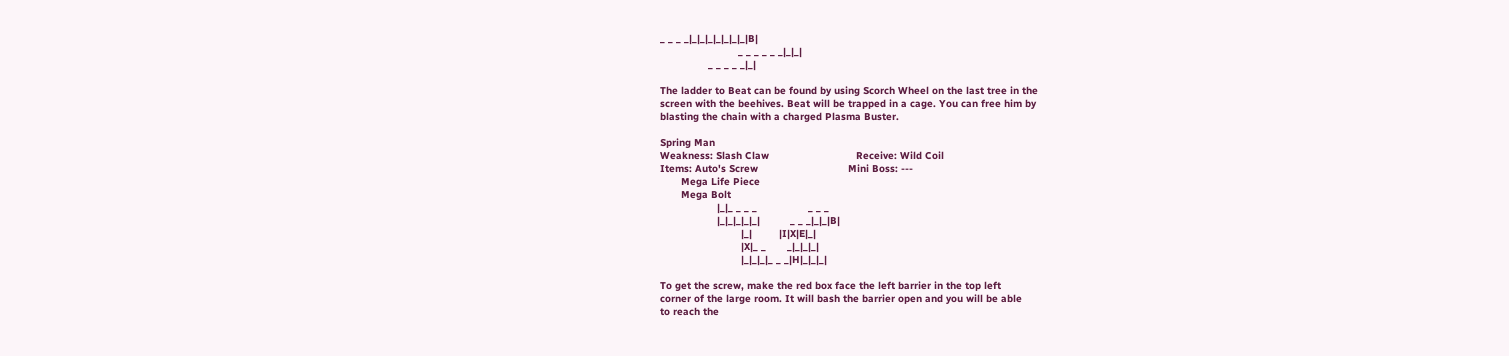_ _ _ _|_|_|_|_|_|_|_|B|
                          _ _ _ _ _ _|_|_|
                _ _ _ _ _|_|

The ladder to Beat can be found by using Scorch Wheel on the last tree in the
screen with the beehives. Beat will be trapped in a cage. You can free him by
blasting the chain with a charged Plasma Buster.

Spring Man
Weakness: Slash Claw                             Receive: Wild Coil
Items: Auto's Screw                              Mini Boss: ---
       Mega Life Piece
       Mega Bolt
                   |_|_ _ _ _                 _ _ _
                   |_|_|_|_|_|          _ _ _|_|_|B|
                           |_|         |I|X|E|_|
                           |X|_ _       _|_|_|_|
                           |_|_|_|_ _ _|H|_|_|_|

To get the screw, make the red box face the left barrier in the top left
corner of the large room. It will bash the barrier open and you will be able
to reach the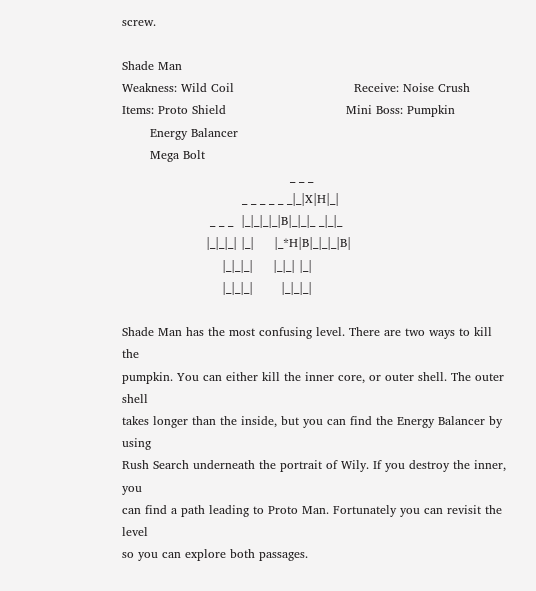screw.

Shade Man
Weakness: Wild Coil                              Receive: Noise Crush
Items: Proto Shield                              Mini Boss: Pumpkin
       Energy Balancer
       Mega Bolt
                                          _ _ _
                              _ _ _ _ _ _|_|X|H|_|
                      _ _ _  |_|_|_|_|B|_|_|_ _|_|_
                     |_|_|_| |_|     |_*H|B|_|_|_|B|
                         |_|_|_|     |_|_| |_|
                         |_|_|_|       |_|_|_|

Shade Man has the most confusing level. There are two ways to kill the
pumpkin. You can either kill the inner core, or outer shell. The outer shell
takes longer than the inside, but you can find the Energy Balancer by using
Rush Search underneath the portrait of Wily. If you destroy the inner, you
can find a path leading to Proto Man. Fortunately you can revisit the level
so you can explore both passages.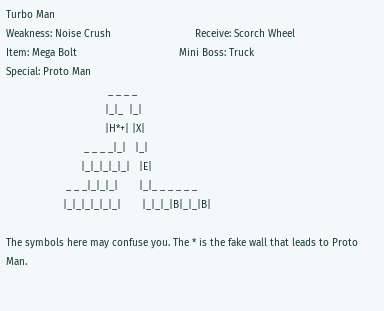Turbo Man
Weakness: Noise Crush                            Receive: Scorch Wheel
Item: Mega Bolt                                  Mini Boss: Truck
Special: Proto Man
                                  _ _ _ _
                                 |_|_  |_|
                                 |H*+| |X|
                          _ _ _ _|_|   |_|
                         |_|_|_|_|_|   |E|
                    _ _ _|_|_|_|       |_|_ _ _ _ _ _
                   |_|_|_|_|_|_|       |_|_|_|B|_|_|B|

The symbols here may confuse you. The * is the fake wall that leads to Proto
Man.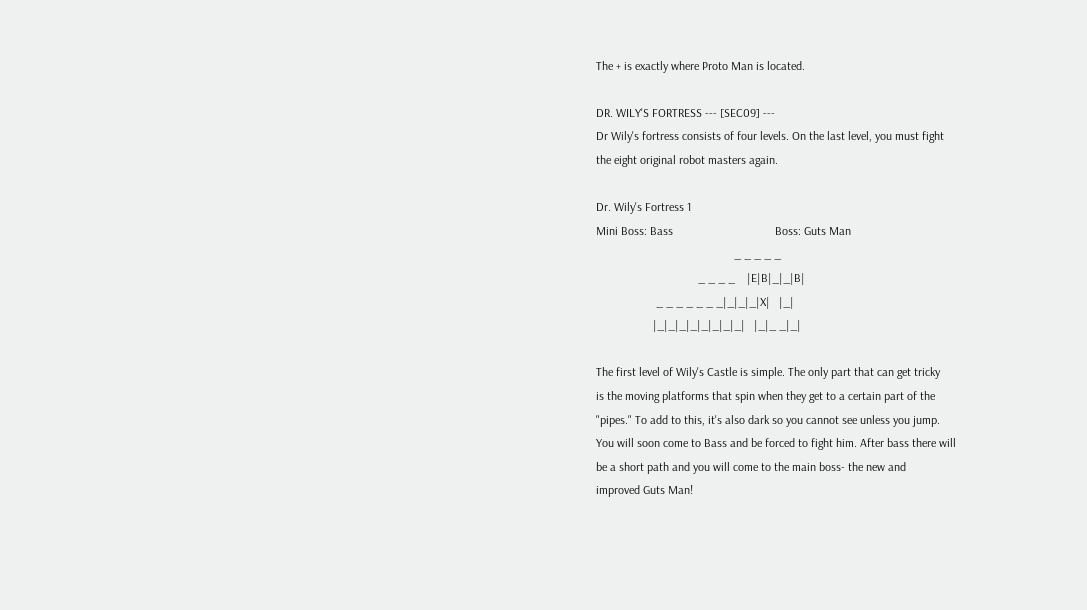The + is exactly where Proto Man is located.

DR. WILY'S FORTRESS --- [SEC09] ---
Dr Wily's fortress consists of four levels. On the last level, you must fight
the eight original robot masters again.

Dr. Wily's Fortress 1
Mini Boss: Bass                                  Boss: Guts Man
                                              _ _ _ _ _
                                  _ _ _ _    |E|B|_|_|B|
                    _ _ _ _ _ _ _|_|_|_|X|   |_|
                   |_|_|_|_|_|_|_|_|   |_|_ _|_|

The first level of Wily's Castle is simple. The only part that can get tricky
is the moving platforms that spin when they get to a certain part of the
"pipes." To add to this, it's also dark so you cannot see unless you jump.
You will soon come to Bass and be forced to fight him. After bass there will
be a short path and you will come to the main boss- the new and
improved Guts Man!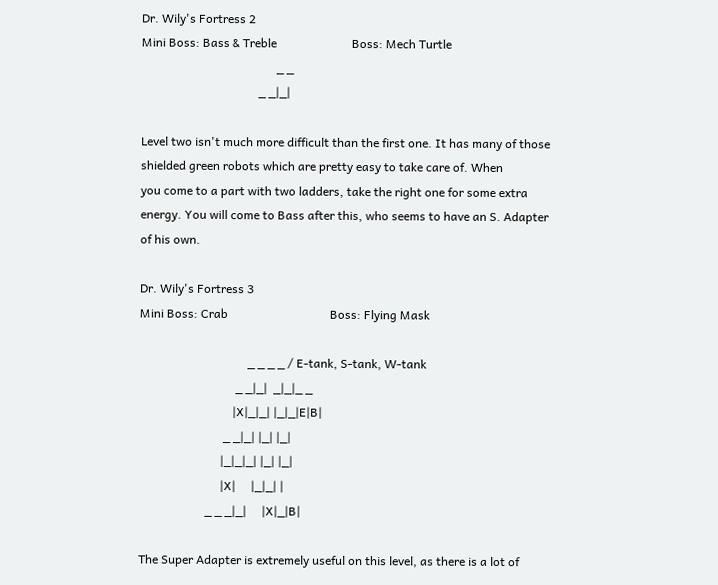Dr. Wily's Fortress 2
Mini Boss: Bass & Treble                         Boss: Mech Turtle
                                             _ _
                                       _ _|_|

Level two isn't much more difficult than the first one. It has many of those
shielded green robots which are pretty easy to take care of. When
you come to a part with two ladders, take the right one for some extra
energy. You will come to Bass after this, who seems to have an S. Adapter
of his own.

Dr. Wily's Fortress 3
Mini Boss: Crab                                  Boss: Flying Mask

                                    _ _ _ _ / E-tank, S-tank, W-tank
                                _ _|_|  _|_|_ _
                               |X|_|_| |_|_|E|B|
                            _ _|_| |_| |_|
                           |_|_|_| |_| |_|
                           |X|     |_|_| |
                      _ _ _|_|     |X|_|B|

The Super Adapter is extremely useful on this level, as there is a lot of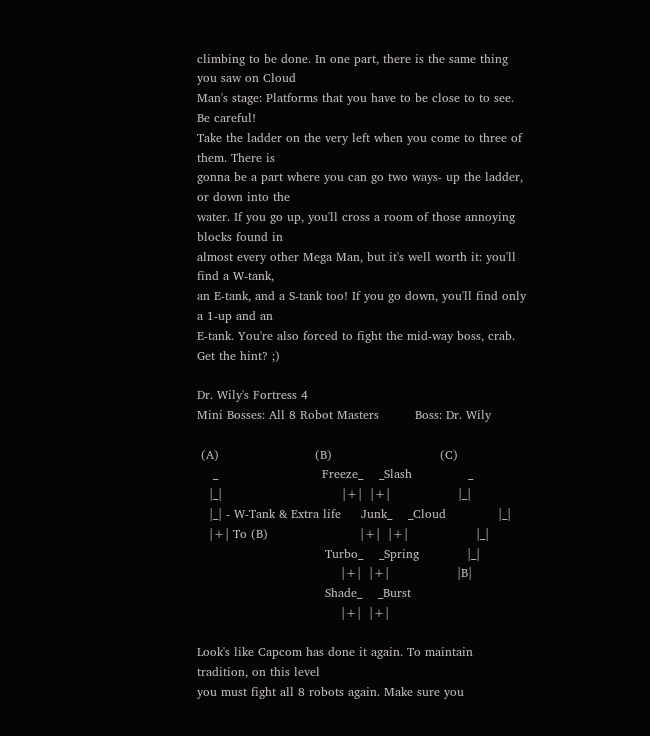climbing to be done. In one part, there is the same thing you saw on Cloud
Man's stage: Platforms that you have to be close to to see. Be careful!
Take the ladder on the very left when you come to three of them. There is
gonna be a part where you can go two ways- up the ladder, or down into the
water. If you go up, you'll cross a room of those annoying blocks found in
almost every other Mega Man, but it's well worth it: you'll find a W-tank,
an E-tank, and a S-tank too! If you go down, you'll find only a 1-up and an
E-tank. You're also forced to fight the mid-way boss, crab. Get the hint? ;)

Dr. Wily's Fortress 4
Mini Bosses: All 8 Robot Masters         Boss: Dr. Wily

 (A)                        (B)                           (C)
    _                          Freeze_    _Slash              _
   |_|                              |+|  |+|                 |_|
   |_| - W-Tank & Extra life     Junk_    _Cloud             |_|
   |+| To (B)                       |+|  |+|                 |_|
                                Turbo_    _Spring            |_|
                                    |+|  |+|                 |B|
                                Shade_    _Burst
                                    |+|  |+|

Look's like Capcom has done it again. To maintain tradition, on this level
you must fight all 8 robots again. Make sure you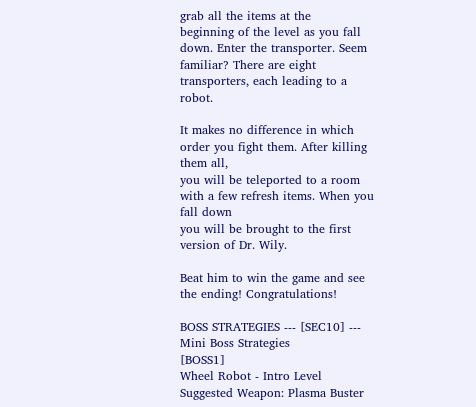grab all the items at the
beginning of the level as you fall down. Enter the transporter. Seem
familiar? There are eight transporters, each leading to a robot.

It makes no difference in which order you fight them. After killing them all,
you will be teleported to a room with a few refresh items. When you fall down
you will be brought to the first version of Dr. Wily.

Beat him to win the game and see the ending! Congratulations!

BOSS STRATEGIES --- [SEC10] ---
Mini Boss Strategies                          [BOSS1]
Wheel Robot - Intro Level
Suggested Weapon: Plasma Buster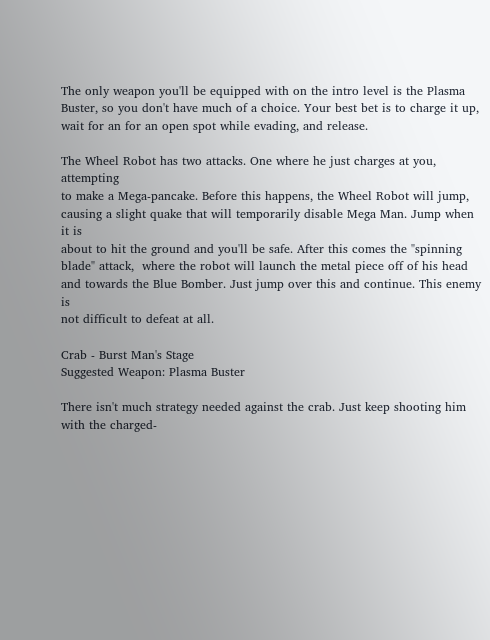The only weapon you'll be equipped with on the intro level is the Plasma
Buster, so you don't have much of a choice. Your best bet is to charge it up,
wait for an for an open spot while evading, and release.

The Wheel Robot has two attacks. One where he just charges at you, attempting
to make a Mega-pancake. Before this happens, the Wheel Robot will jump,
causing a slight quake that will temporarily disable Mega Man. Jump when it is
about to hit the ground and you'll be safe. After this comes the "spinning
blade" attack,  where the robot will launch the metal piece off of his head
and towards the Blue Bomber. Just jump over this and continue. This enemy is
not difficult to defeat at all.

Crab - Burst Man's Stage
Suggested Weapon: Plasma Buster

There isn't much strategy needed against the crab. Just keep shooting him
with the charged-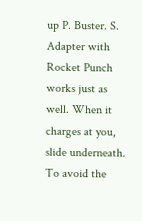up P. Buster. S. Adapter with Rocket Punch works just as
well. When it charges at you, slide underneath. To avoid the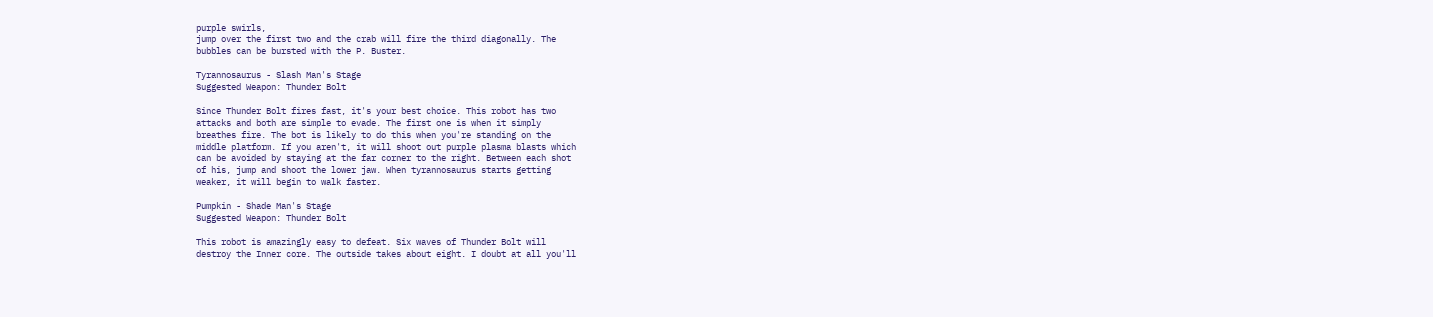purple swirls,
jump over the first two and the crab will fire the third diagonally. The
bubbles can be bursted with the P. Buster.

Tyrannosaurus - Slash Man's Stage
Suggested Weapon: Thunder Bolt

Since Thunder Bolt fires fast, it's your best choice. This robot has two
attacks and both are simple to evade. The first one is when it simply
breathes fire. The bot is likely to do this when you're standing on the
middle platform. If you aren't, it will shoot out purple plasma blasts which
can be avoided by staying at the far corner to the right. Between each shot
of his, jump and shoot the lower jaw. When tyrannosaurus starts getting
weaker, it will begin to walk faster.

Pumpkin - Shade Man's Stage
Suggested Weapon: Thunder Bolt

This robot is amazingly easy to defeat. Six waves of Thunder Bolt will
destroy the Inner core. The outside takes about eight. I doubt at all you'll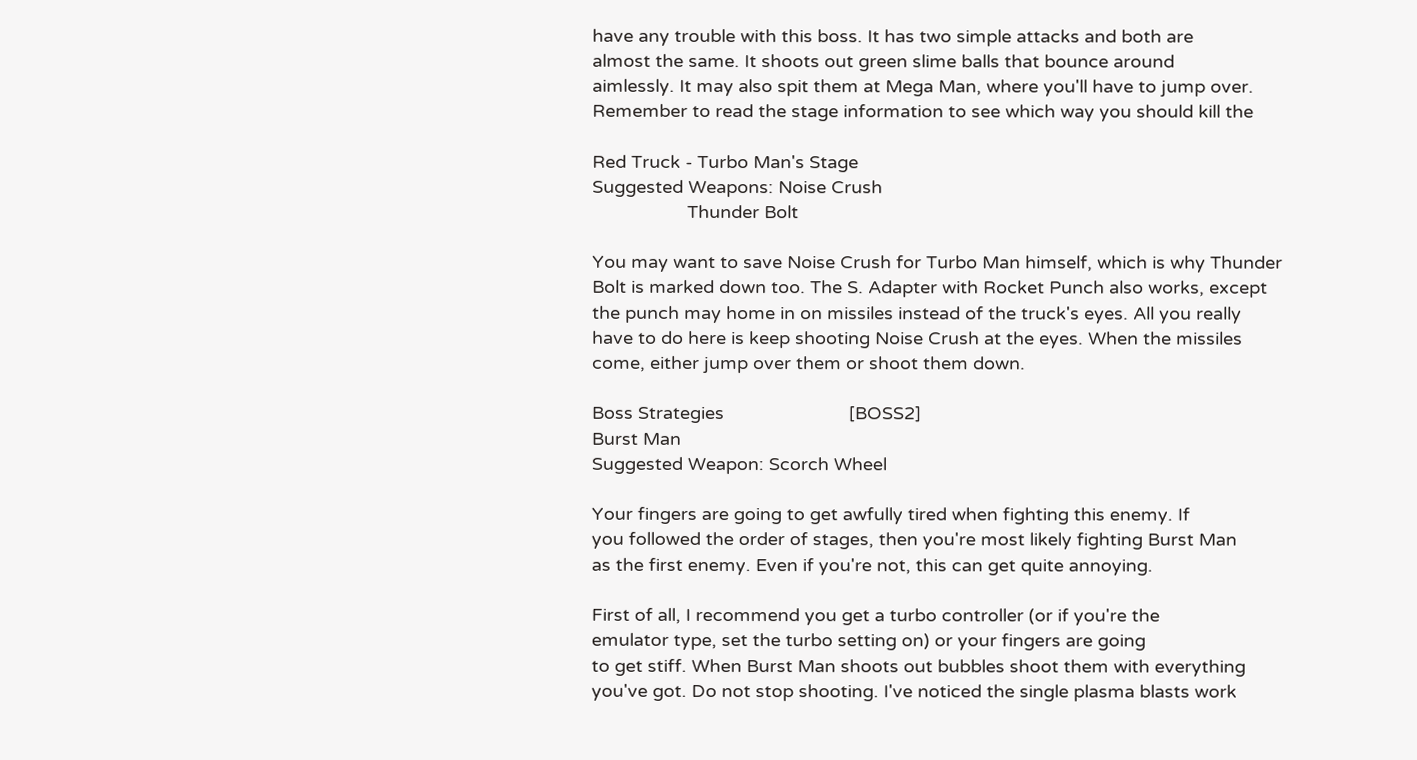have any trouble with this boss. It has two simple attacks and both are
almost the same. It shoots out green slime balls that bounce around
aimlessly. It may also spit them at Mega Man, where you'll have to jump over.
Remember to read the stage information to see which way you should kill the

Red Truck - Turbo Man's Stage
Suggested Weapons: Noise Crush
                   Thunder Bolt

You may want to save Noise Crush for Turbo Man himself, which is why Thunder
Bolt is marked down too. The S. Adapter with Rocket Punch also works, except
the punch may home in on missiles instead of the truck's eyes. All you really
have to do here is keep shooting Noise Crush at the eyes. When the missiles
come, either jump over them or shoot them down.

Boss Strategies                         [BOSS2]
Burst Man
Suggested Weapon: Scorch Wheel

Your fingers are going to get awfully tired when fighting this enemy. If
you followed the order of stages, then you're most likely fighting Burst Man
as the first enemy. Even if you're not, this can get quite annoying.

First of all, I recommend you get a turbo controller (or if you're the
emulator type, set the turbo setting on) or your fingers are going
to get stiff. When Burst Man shoots out bubbles shoot them with everything
you've got. Do not stop shooting. I've noticed the single plasma blasts work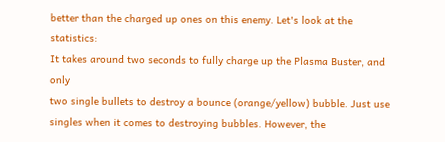better than the charged up ones on this enemy. Let's look at the statistics:
It takes around two seconds to fully charge up the Plasma Buster, and only
two single bullets to destroy a bounce (orange/yellow) bubble. Just use
singles when it comes to destroying bubbles. However, the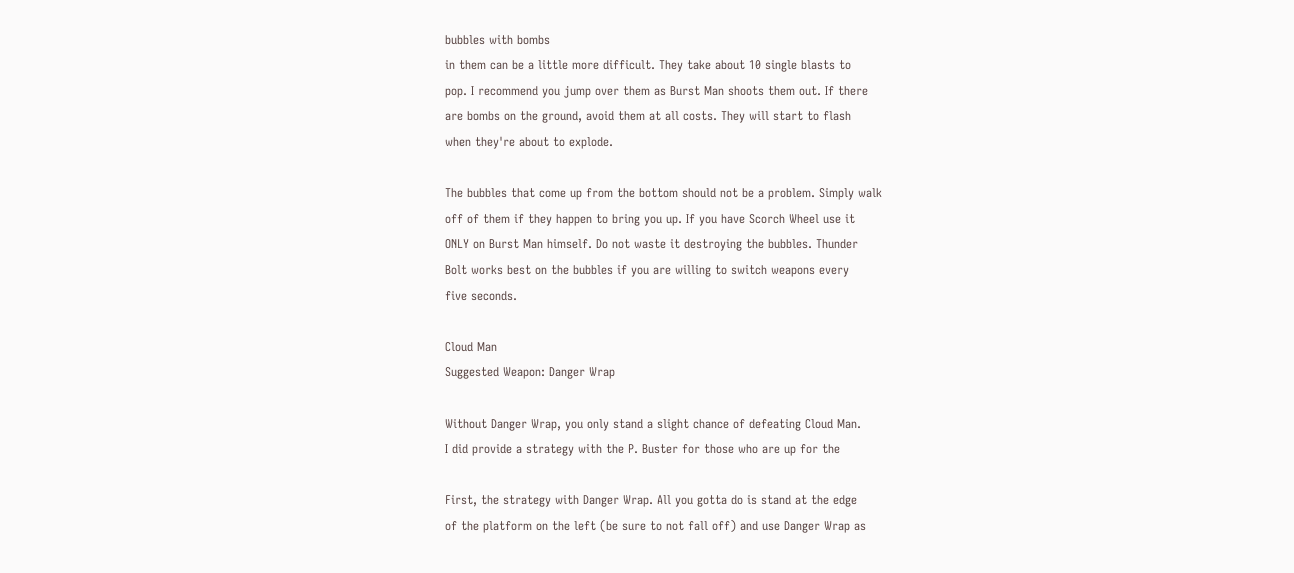bubbles with bombs
in them can be a little more difficult. They take about 10 single blasts to
pop. I recommend you jump over them as Burst Man shoots them out. If there
are bombs on the ground, avoid them at all costs. They will start to flash
when they're about to explode.

The bubbles that come up from the bottom should not be a problem. Simply walk
off of them if they happen to bring you up. If you have Scorch Wheel use it
ONLY on Burst Man himself. Do not waste it destroying the bubbles. Thunder
Bolt works best on the bubbles if you are willing to switch weapons every
five seconds.

Cloud Man
Suggested Weapon: Danger Wrap

Without Danger Wrap, you only stand a slight chance of defeating Cloud Man.
I did provide a strategy with the P. Buster for those who are up for the

First, the strategy with Danger Wrap. All you gotta do is stand at the edge
of the platform on the left (be sure to not fall off) and use Danger Wrap as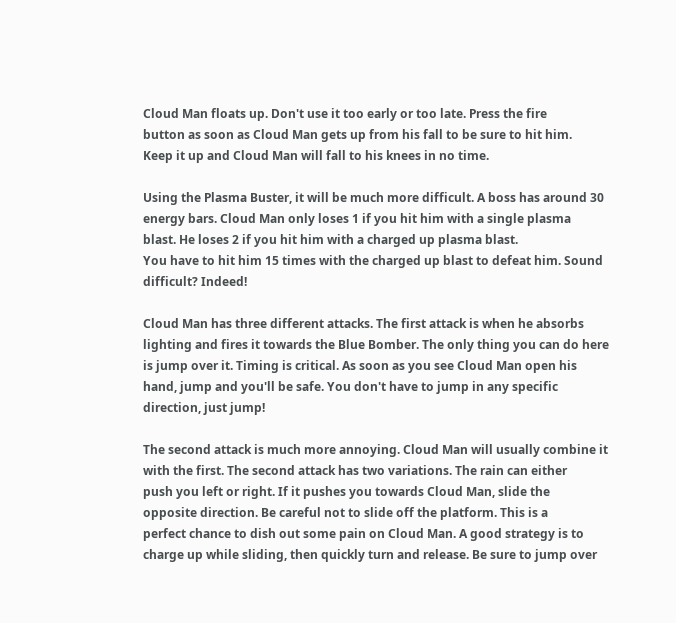Cloud Man floats up. Don't use it too early or too late. Press the fire
button as soon as Cloud Man gets up from his fall to be sure to hit him.
Keep it up and Cloud Man will fall to his knees in no time.

Using the Plasma Buster, it will be much more difficult. A boss has around 30
energy bars. Cloud Man only loses 1 if you hit him with a single plasma
blast. He loses 2 if you hit him with a charged up plasma blast.
You have to hit him 15 times with the charged up blast to defeat him. Sound
difficult? Indeed!

Cloud Man has three different attacks. The first attack is when he absorbs
lighting and fires it towards the Blue Bomber. The only thing you can do here
is jump over it. Timing is critical. As soon as you see Cloud Man open his
hand, jump and you'll be safe. You don't have to jump in any specific
direction, just jump!

The second attack is much more annoying. Cloud Man will usually combine it
with the first. The second attack has two variations. The rain can either
push you left or right. If it pushes you towards Cloud Man, slide the
opposite direction. Be careful not to slide off the platform. This is a
perfect chance to dish out some pain on Cloud Man. A good strategy is to
charge up while sliding, then quickly turn and release. Be sure to jump over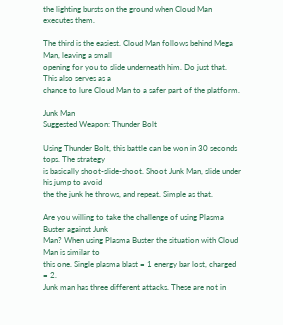the lighting bursts on the ground when Cloud Man executes them.

The third is the easiest. Cloud Man follows behind Mega Man, leaving a small
opening for you to slide underneath him. Do just that. This also serves as a
chance to lure Cloud Man to a safer part of the platform.

Junk Man
Suggested Weapon: Thunder Bolt

Using Thunder Bolt, this battle can be won in 30 seconds tops. The strategy
is basically shoot-slide-shoot. Shoot Junk Man, slide under his jump to avoid
the the junk he throws, and repeat. Simple as that.

Are you willing to take the challenge of using Plasma Buster against Junk
Man? When using Plasma Buster the situation with Cloud Man is similar to
this one. Single plasma blast = 1 energy bar lost, charged = 2.
Junk man has three different attacks. These are not in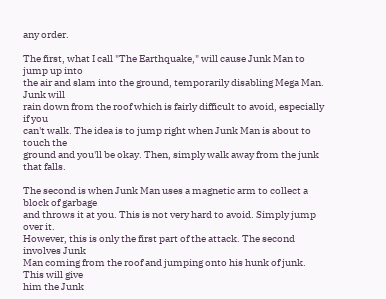any order.

The first, what I call "The Earthquake," will cause Junk Man to jump up into
the air and slam into the ground, temporarily disabling Mega Man. Junk will
rain down from the roof which is fairly difficult to avoid, especially if you
can't walk. The idea is to jump right when Junk Man is about to touch the
ground and you'll be okay. Then, simply walk away from the junk that falls.

The second is when Junk Man uses a magnetic arm to collect a block of garbage
and throws it at you. This is not very hard to avoid. Simply jump over it.
However, this is only the first part of the attack. The second involves Junk
Man coming from the roof and jumping onto his hunk of junk. This will give
him the Junk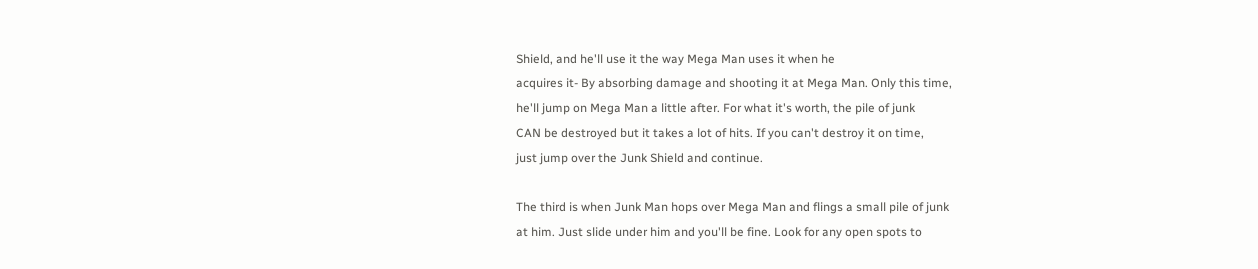Shield, and he'll use it the way Mega Man uses it when he
acquires it- By absorbing damage and shooting it at Mega Man. Only this time,
he'll jump on Mega Man a little after. For what it's worth, the pile of junk
CAN be destroyed but it takes a lot of hits. If you can't destroy it on time,
just jump over the Junk Shield and continue.

The third is when Junk Man hops over Mega Man and flings a small pile of junk
at him. Just slide under him and you'll be fine. Look for any open spots to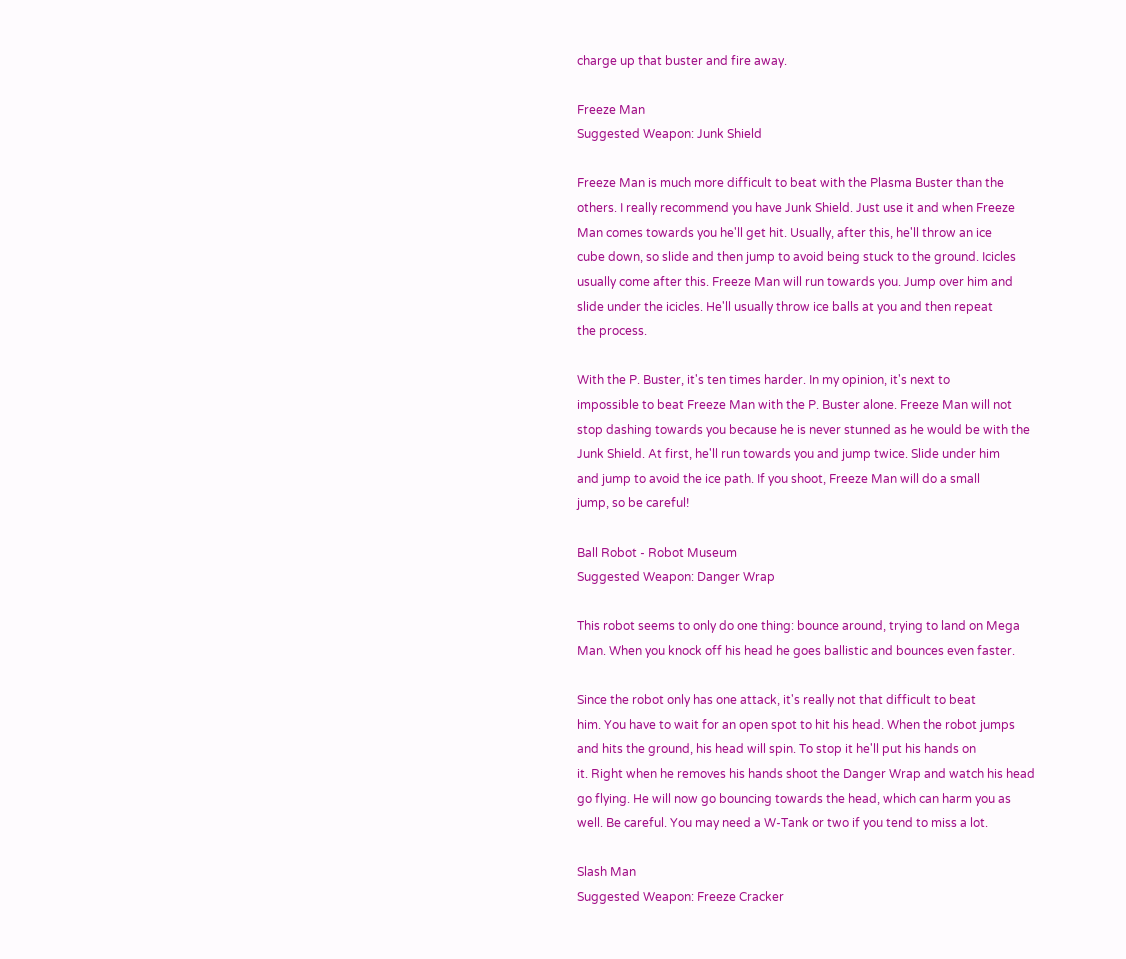charge up that buster and fire away.

Freeze Man
Suggested Weapon: Junk Shield

Freeze Man is much more difficult to beat with the Plasma Buster than the
others. I really recommend you have Junk Shield. Just use it and when Freeze
Man comes towards you he'll get hit. Usually, after this, he'll throw an ice
cube down, so slide and then jump to avoid being stuck to the ground. Icicles
usually come after this. Freeze Man will run towards you. Jump over him and
slide under the icicles. He'll usually throw ice balls at you and then repeat
the process.

With the P. Buster, it's ten times harder. In my opinion, it's next to
impossible to beat Freeze Man with the P. Buster alone. Freeze Man will not
stop dashing towards you because he is never stunned as he would be with the
Junk Shield. At first, he'll run towards you and jump twice. Slide under him
and jump to avoid the ice path. If you shoot, Freeze Man will do a small
jump, so be careful!

Ball Robot - Robot Museum
Suggested Weapon: Danger Wrap

This robot seems to only do one thing: bounce around, trying to land on Mega
Man. When you knock off his head he goes ballistic and bounces even faster.

Since the robot only has one attack, it's really not that difficult to beat
him. You have to wait for an open spot to hit his head. When the robot jumps
and hits the ground, his head will spin. To stop it he'll put his hands on
it. Right when he removes his hands shoot the Danger Wrap and watch his head
go flying. He will now go bouncing towards the head, which can harm you as
well. Be careful. You may need a W-Tank or two if you tend to miss a lot.

Slash Man
Suggested Weapon: Freeze Cracker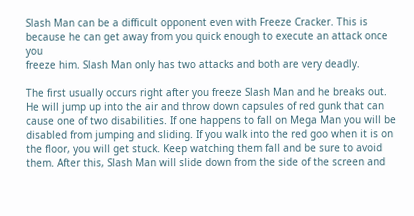Slash Man can be a difficult opponent even with Freeze Cracker. This is
because he can get away from you quick enough to execute an attack once you
freeze him. Slash Man only has two attacks and both are very deadly.

The first usually occurs right after you freeze Slash Man and he breaks out.
He will jump up into the air and throw down capsules of red gunk that can
cause one of two disabilities. If one happens to fall on Mega Man you will be
disabled from jumping and sliding. If you walk into the red goo when it is on
the floor, you will get stuck. Keep watching them fall and be sure to avoid
them. After this, Slash Man will slide down from the side of the screen and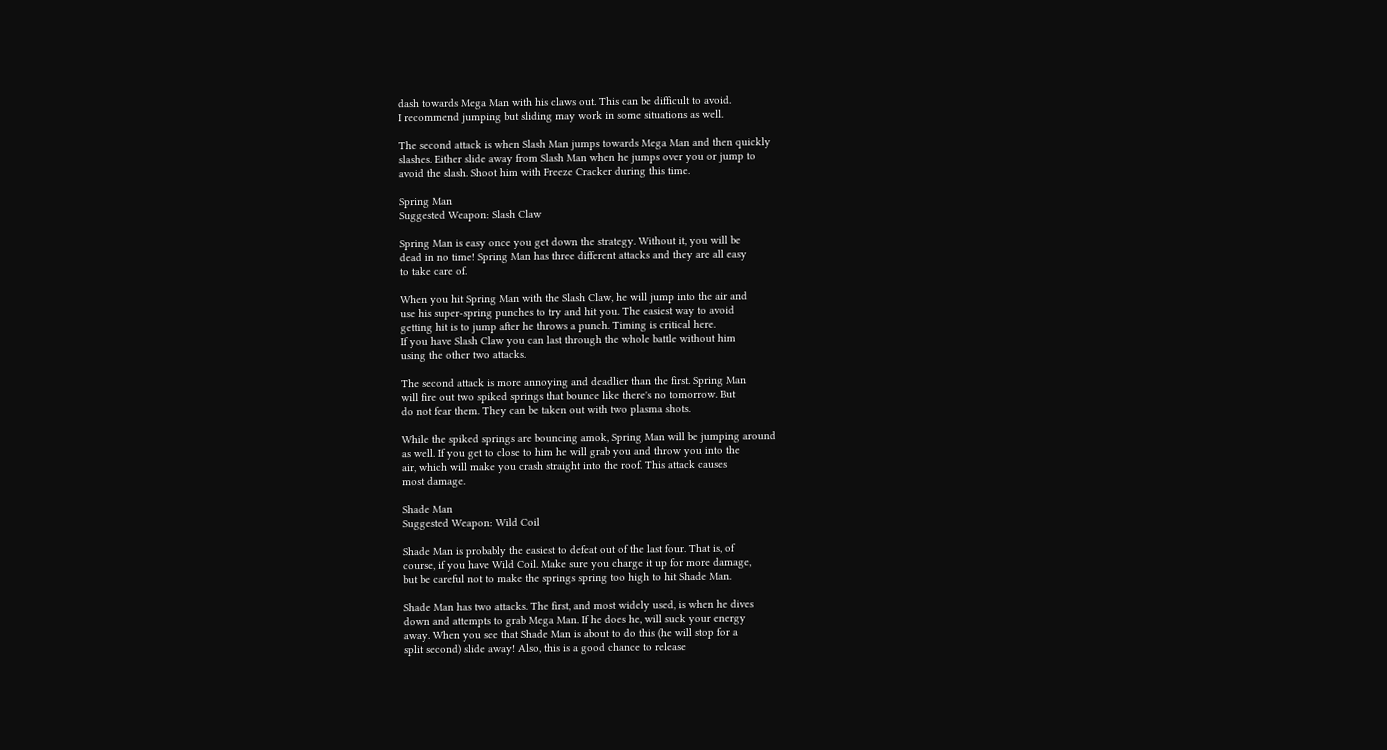dash towards Mega Man with his claws out. This can be difficult to avoid.
I recommend jumping but sliding may work in some situations as well.

The second attack is when Slash Man jumps towards Mega Man and then quickly
slashes. Either slide away from Slash Man when he jumps over you or jump to
avoid the slash. Shoot him with Freeze Cracker during this time.

Spring Man
Suggested Weapon: Slash Claw

Spring Man is easy once you get down the strategy. Without it, you will be
dead in no time! Spring Man has three different attacks and they are all easy
to take care of.

When you hit Spring Man with the Slash Claw, he will jump into the air and
use his super-spring punches to try and hit you. The easiest way to avoid
getting hit is to jump after he throws a punch. Timing is critical here.
If you have Slash Claw you can last through the whole battle without him
using the other two attacks.

The second attack is more annoying and deadlier than the first. Spring Man
will fire out two spiked springs that bounce like there's no tomorrow. But
do not fear them. They can be taken out with two plasma shots.

While the spiked springs are bouncing amok, Spring Man will be jumping around
as well. If you get to close to him he will grab you and throw you into the
air, which will make you crash straight into the roof. This attack causes
most damage.

Shade Man
Suggested Weapon: Wild Coil

Shade Man is probably the easiest to defeat out of the last four. That is, of
course, if you have Wild Coil. Make sure you charge it up for more damage,
but be careful not to make the springs spring too high to hit Shade Man.

Shade Man has two attacks. The first, and most widely used, is when he dives
down and attempts to grab Mega Man. If he does he, will suck your energy
away. When you see that Shade Man is about to do this (he will stop for a
split second) slide away! Also, this is a good chance to release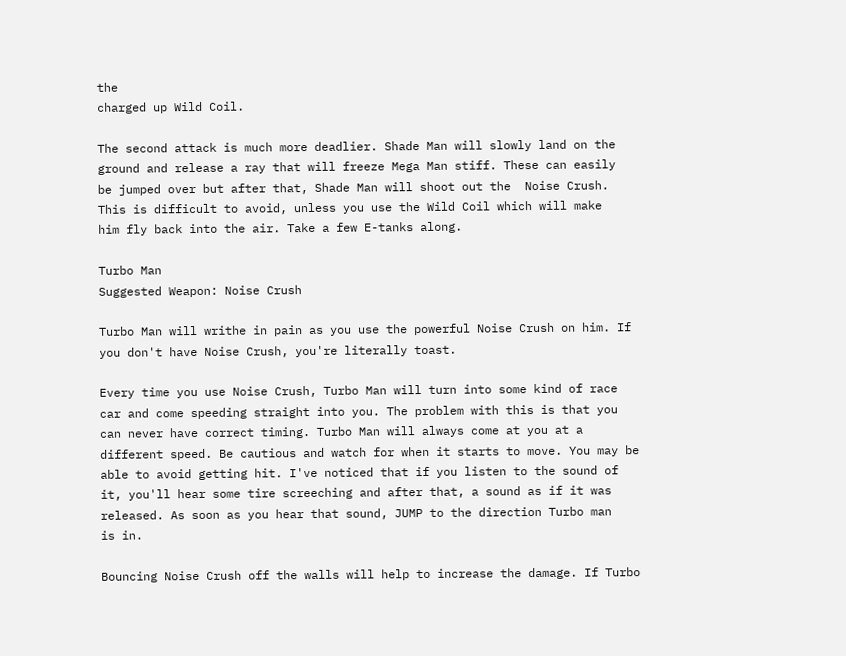the
charged up Wild Coil.

The second attack is much more deadlier. Shade Man will slowly land on the
ground and release a ray that will freeze Mega Man stiff. These can easily
be jumped over but after that, Shade Man will shoot out the  Noise Crush.
This is difficult to avoid, unless you use the Wild Coil which will make
him fly back into the air. Take a few E-tanks along.

Turbo Man
Suggested Weapon: Noise Crush

Turbo Man will writhe in pain as you use the powerful Noise Crush on him. If
you don't have Noise Crush, you're literally toast.

Every time you use Noise Crush, Turbo Man will turn into some kind of race
car and come speeding straight into you. The problem with this is that you
can never have correct timing. Turbo Man will always come at you at a
different speed. Be cautious and watch for when it starts to move. You may be
able to avoid getting hit. I've noticed that if you listen to the sound of
it, you'll hear some tire screeching and after that, a sound as if it was
released. As soon as you hear that sound, JUMP to the direction Turbo man
is in.

Bouncing Noise Crush off the walls will help to increase the damage. If Turbo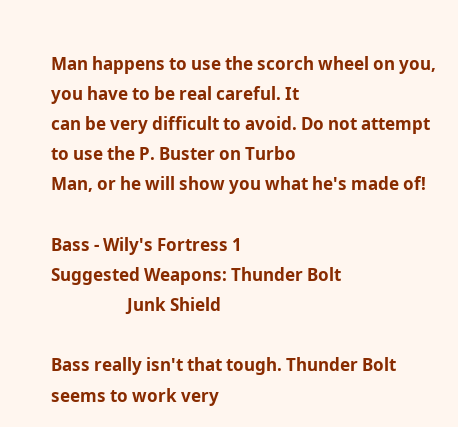Man happens to use the scorch wheel on you, you have to be real careful. It
can be very difficult to avoid. Do not attempt to use the P. Buster on Turbo
Man, or he will show you what he's made of!

Bass - Wily's Fortress 1
Suggested Weapons: Thunder Bolt
                   Junk Shield

Bass really isn't that tough. Thunder Bolt seems to work very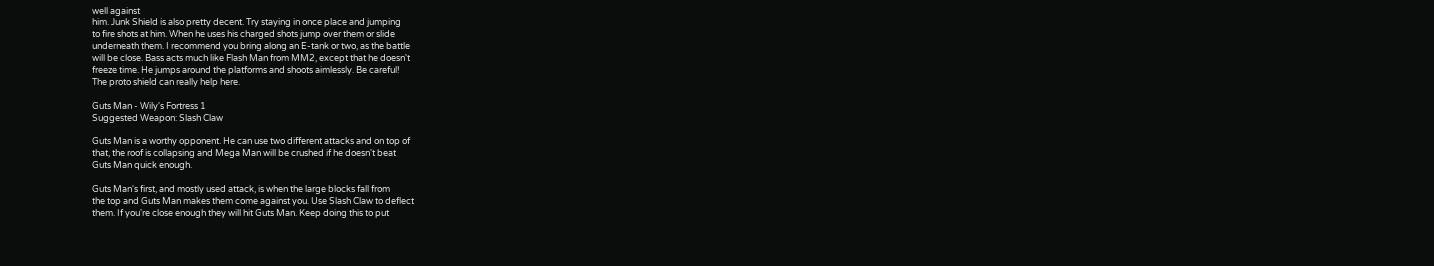well against
him. Junk Shield is also pretty decent. Try staying in once place and jumping
to fire shots at him. When he uses his charged shots jump over them or slide
underneath them. I recommend you bring along an E-tank or two, as the battle
will be close. Bass acts much like Flash Man from MM2, except that he doesn't
freeze time. He jumps around the platforms and shoots aimlessly. Be careful!
The proto shield can really help here.

Guts Man - Wily's Fortress 1
Suggested Weapon: Slash Claw

Guts Man is a worthy opponent. He can use two different attacks and on top of
that, the roof is collapsing and Mega Man will be crushed if he doesn't beat
Guts Man quick enough.

Guts Man's first, and mostly used attack, is when the large blocks fall from
the top and Guts Man makes them come against you. Use Slash Claw to deflect
them. If you're close enough they will hit Guts Man. Keep doing this to put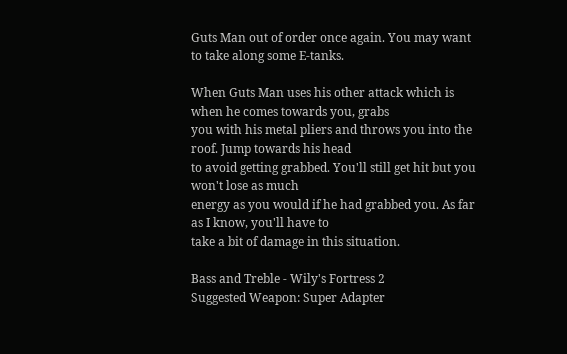Guts Man out of order once again. You may want to take along some E-tanks.

When Guts Man uses his other attack which is when he comes towards you, grabs
you with his metal pliers and throws you into the roof. Jump towards his head
to avoid getting grabbed. You'll still get hit but you won't lose as much
energy as you would if he had grabbed you. As far as I know, you'll have to
take a bit of damage in this situation.

Bass and Treble - Wily's Fortress 2
Suggested Weapon: Super Adapter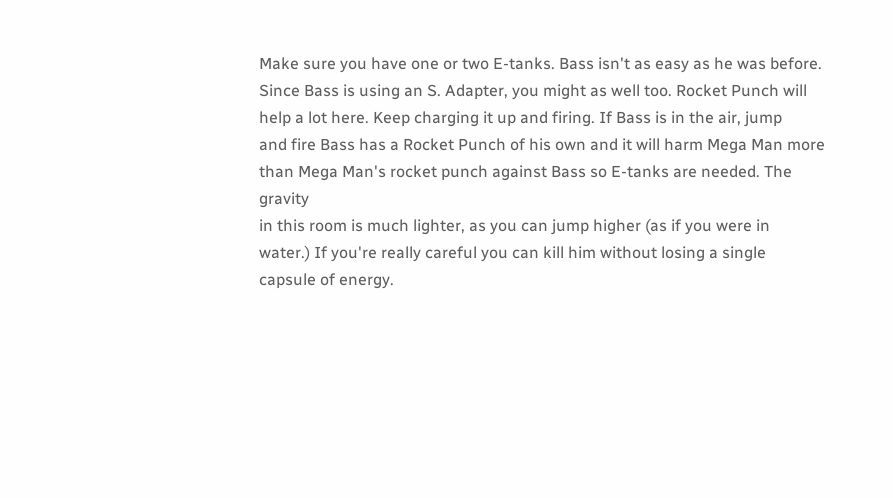Make sure you have one or two E-tanks. Bass isn't as easy as he was before.
Since Bass is using an S. Adapter, you might as well too. Rocket Punch will
help a lot here. Keep charging it up and firing. If Bass is in the air, jump
and fire Bass has a Rocket Punch of his own and it will harm Mega Man more
than Mega Man's rocket punch against Bass so E-tanks are needed. The gravity
in this room is much lighter, as you can jump higher (as if you were in
water.) If you're really careful you can kill him without losing a single
capsule of energy.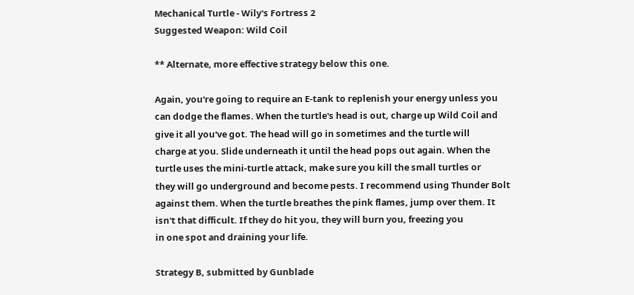Mechanical Turtle - Wily's Fortress 2
Suggested Weapon: Wild Coil

** Alternate, more effective strategy below this one.

Again, you're going to require an E-tank to replenish your energy unless you
can dodge the flames. When the turtle's head is out, charge up Wild Coil and
give it all you've got. The head will go in sometimes and the turtle will
charge at you. Slide underneath it until the head pops out again. When the
turtle uses the mini-turtle attack, make sure you kill the small turtles or
they will go underground and become pests. I recommend using Thunder Bolt
against them. When the turtle breathes the pink flames, jump over them. It
isn't that difficult. If they do hit you, they will burn you, freezing you
in one spot and draining your life.

Strategy B, submitted by Gunblade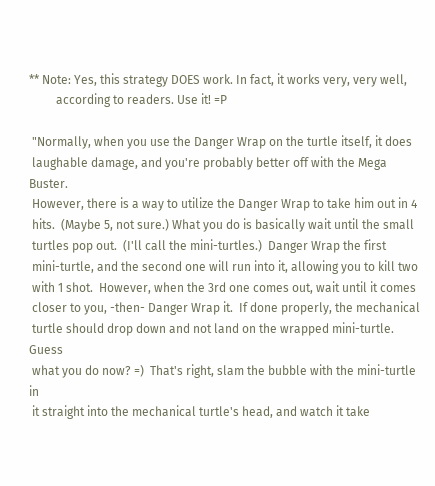** Note: Yes, this strategy DOES work. In fact, it works very, very well,
         according to readers. Use it! =P

 "Normally, when you use the Danger Wrap on the turtle itself, it does
 laughable damage, and you're probably better off with the Mega Buster.
 However, there is a way to utilize the Danger Wrap to take him out in 4
 hits.  (Maybe 5, not sure.) What you do is basically wait until the small
 turtles pop out.  (I'll call the mini-turtles.)  Danger Wrap the first
 mini-turtle, and the second one will run into it, allowing you to kill two
 with 1 shot.  However, when the 3rd one comes out, wait until it comes
 closer to you, -then- Danger Wrap it.  If done properly, the mechanical
 turtle should drop down and not land on the wrapped mini-turtle.  Guess
 what you do now? =)  That's right, slam the bubble with the mini-turtle in
 it straight into the mechanical turtle's head, and watch it take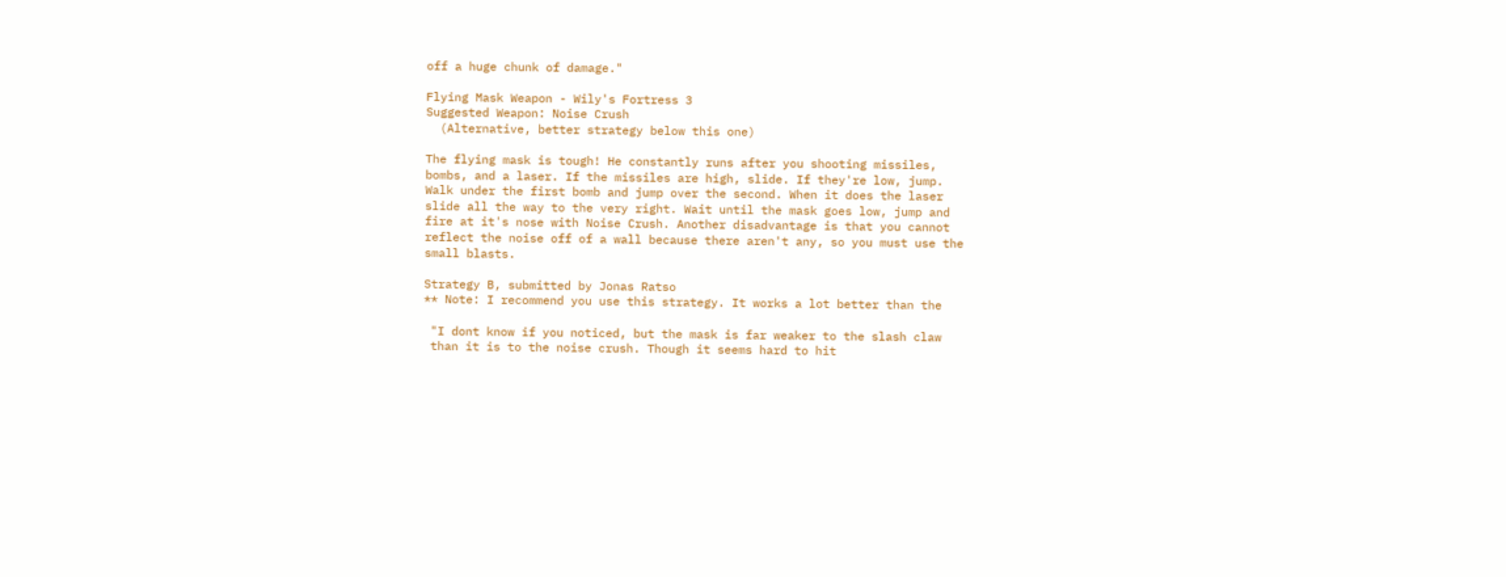off a huge chunk of damage."

Flying Mask Weapon - Wily's Fortress 3
Suggested Weapon: Noise Crush
  (Alternative, better strategy below this one)

The flying mask is tough! He constantly runs after you shooting missiles,
bombs, and a laser. If the missiles are high, slide. If they're low, jump.
Walk under the first bomb and jump over the second. When it does the laser
slide all the way to the very right. Wait until the mask goes low, jump and
fire at it's nose with Noise Crush. Another disadvantage is that you cannot
reflect the noise off of a wall because there aren't any, so you must use the
small blasts.

Strategy B, submitted by Jonas Ratso
** Note: I recommend you use this strategy. It works a lot better than the

 "I dont know if you noticed, but the mask is far weaker to the slash claw
 than it is to the noise crush. Though it seems hard to hit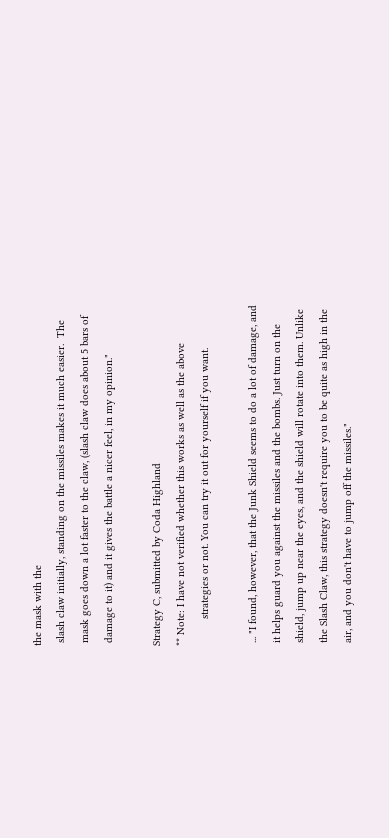the mask with the
 slash claw initially, standing on the missiles makes it much easier.  The
 mask goes down a lot faster to the claw, (slash claw does about 5 bars of
 damage to it) and it gives the battle a nicer feel, in my opinion."

Strategy C, submitted by Coda Highland
** Note: I have not verified whether this works as well as the above
         strategies or not. You can try it out for yourself if you want.

 ... "I found, however, that the Junk Shield seems to do a lot of damage, and
 it helps guard you against the missiles and the bombs. Just turn on the
 shield, jump up near the eyes, and the shield will rotate into them. Unlike
 the Slash Claw, this strategy doesn't require you to be quite as high in the
 air, and you don't have to jump off the missiles."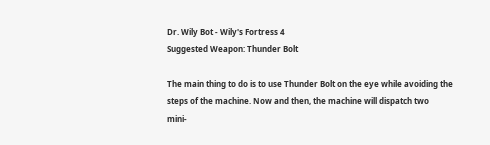Dr. Wily Bot - Wily's Fortress 4
Suggested Weapon: Thunder Bolt

The main thing to do is to use Thunder Bolt on the eye while avoiding the
steps of the machine. Now and then, the machine will dispatch two
mini-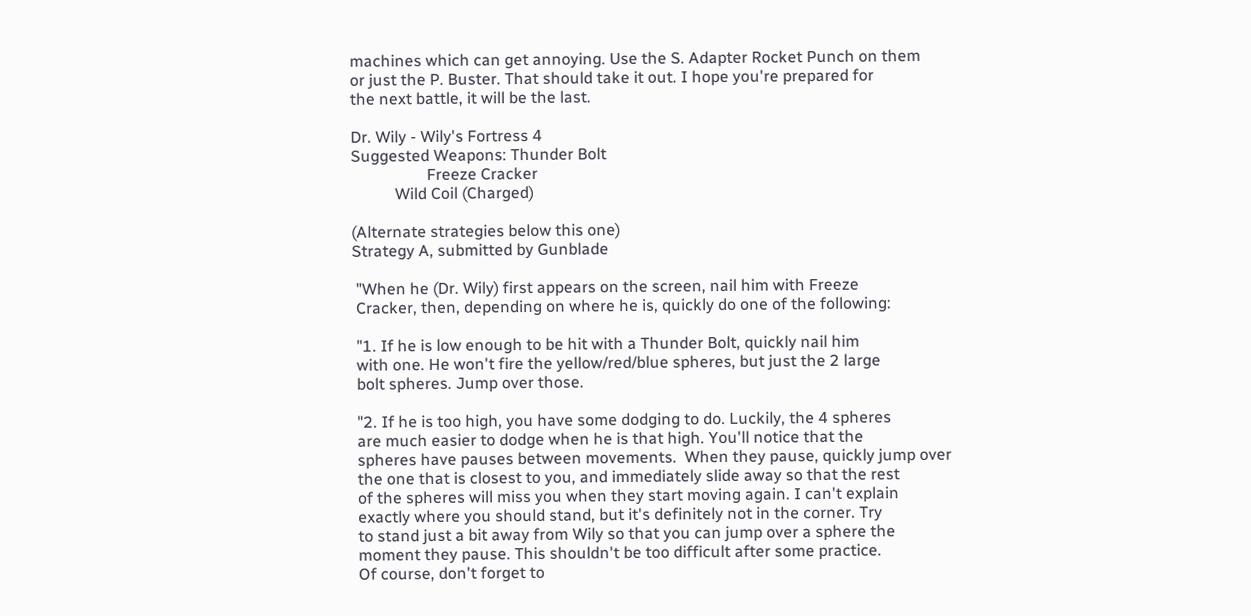machines which can get annoying. Use the S. Adapter Rocket Punch on them
or just the P. Buster. That should take it out. I hope you're prepared for
the next battle, it will be the last.

Dr. Wily - Wily's Fortress 4
Suggested Weapons: Thunder Bolt
                   Freeze Cracker
           Wild Coil (Charged)

(Alternate strategies below this one)
Strategy A, submitted by Gunblade

 "When he (Dr. Wily) first appears on the screen, nail him with Freeze
 Cracker, then, depending on where he is, quickly do one of the following:

 "1. If he is low enough to be hit with a Thunder Bolt, quickly nail him
 with one. He won't fire the yellow/red/blue spheres, but just the 2 large
 bolt spheres. Jump over those.

 "2. If he is too high, you have some dodging to do. Luckily, the 4 spheres
 are much easier to dodge when he is that high. You'll notice that the
 spheres have pauses between movements.  When they pause, quickly jump over
 the one that is closest to you, and immediately slide away so that the rest
 of the spheres will miss you when they start moving again. I can't explain
 exactly where you should stand, but it's definitely not in the corner. Try
 to stand just a bit away from Wily so that you can jump over a sphere the
 moment they pause. This shouldn't be too difficult after some practice.
 Of course, don't forget to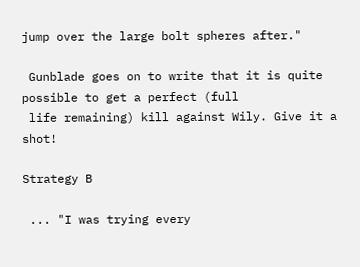jump over the large bolt spheres after."

 Gunblade goes on to write that it is quite possible to get a perfect (full
 life remaining) kill against Wily. Give it a shot!

Strategy B

 ... "I was trying every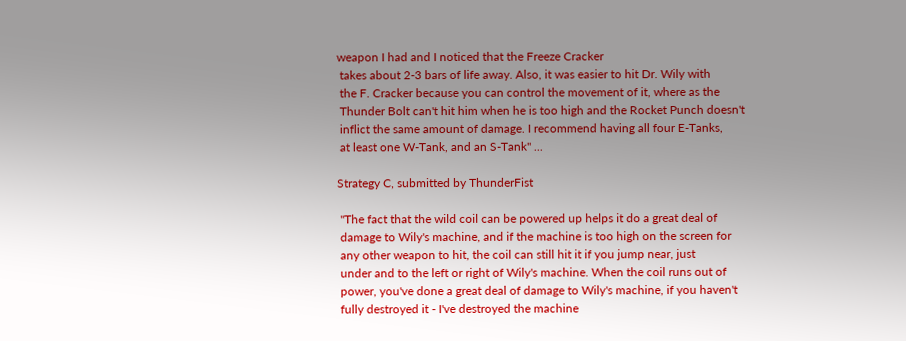weapon I had and I noticed that the Freeze Cracker
 takes about 2-3 bars of life away. Also, it was easier to hit Dr. Wily with
 the F. Cracker because you can control the movement of it, where as the
 Thunder Bolt can't hit him when he is too high and the Rocket Punch doesn't
 inflict the same amount of damage. I recommend having all four E-Tanks,
 at least one W-Tank, and an S-Tank" ...

Strategy C, submitted by ThunderFist

 "The fact that the wild coil can be powered up helps it do a great deal of
 damage to Wily's machine, and if the machine is too high on the screen for
 any other weapon to hit, the coil can still hit it if you jump near, just
 under and to the left or right of Wily's machine. When the coil runs out of
 power, you've done a great deal of damage to Wily's machine, if you haven't
 fully destroyed it - I've destroyed the machine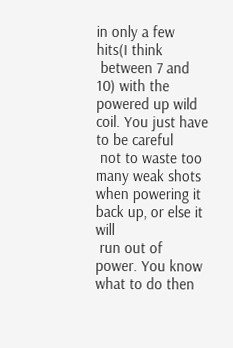in only a few hits(I think
 between 7 and 10) with the powered up wild coil. You just have to be careful
 not to waste too many weak shots when powering it back up, or else it will
 run out of power. You know what to do then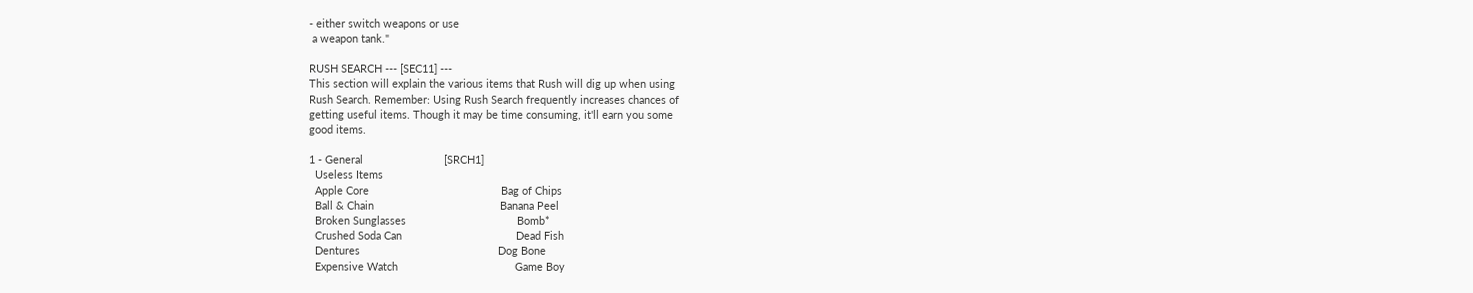- either switch weapons or use
 a weapon tank."

RUSH SEARCH --- [SEC11] ---
This section will explain the various items that Rush will dig up when using
Rush Search. Remember: Using Rush Search frequently increases chances of
getting useful items. Though it may be time consuming, it'll earn you some
good items.

1 - General                           [SRCH1]
  Useless Items
  Apple Core                                            Bag of Chips
  Ball & Chain                                          Banana Peel
  Broken Sunglasses                                     Bomb*
  Crushed Soda Can                                      Dead Fish
  Dentures                                              Dog Bone
  Expensive Watch                                       Game Boy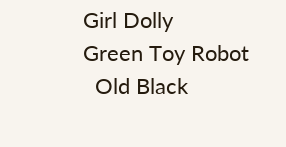Girl Dolly                                            Green Toy Robot
  Old Black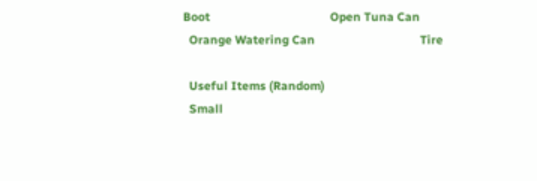Boot                                        Open Tuna Can
  Orange Watering Can                                   Tire

  Useful Items (Random)
  Small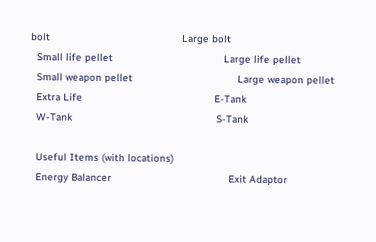bolt                                            Large bolt
  Small life pellet                                     Large life pellet
  Small weapon pellet                                   Large weapon pellet
  Extra Life                                            E-Tank
  W-Tank                                                S-Tank

  Useful Items (with locations)
  Energy Balancer                                       Exit Adaptor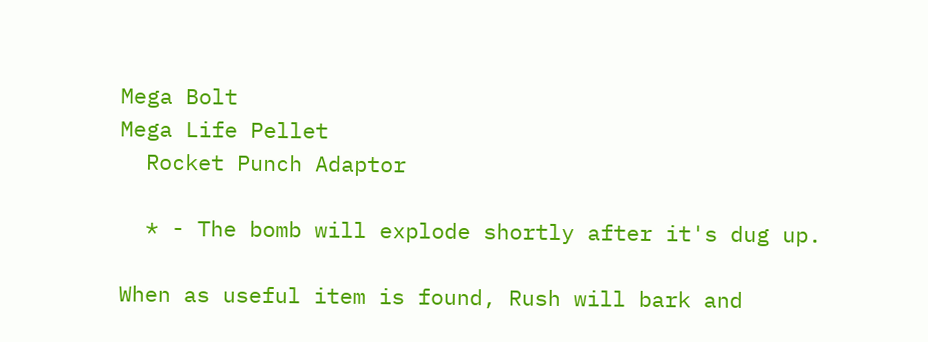Mega Bolt                                             Mega Life Pellet
  Rocket Punch Adaptor

  * - The bomb will explode shortly after it's dug up.

When as useful item is found, Rush will bark and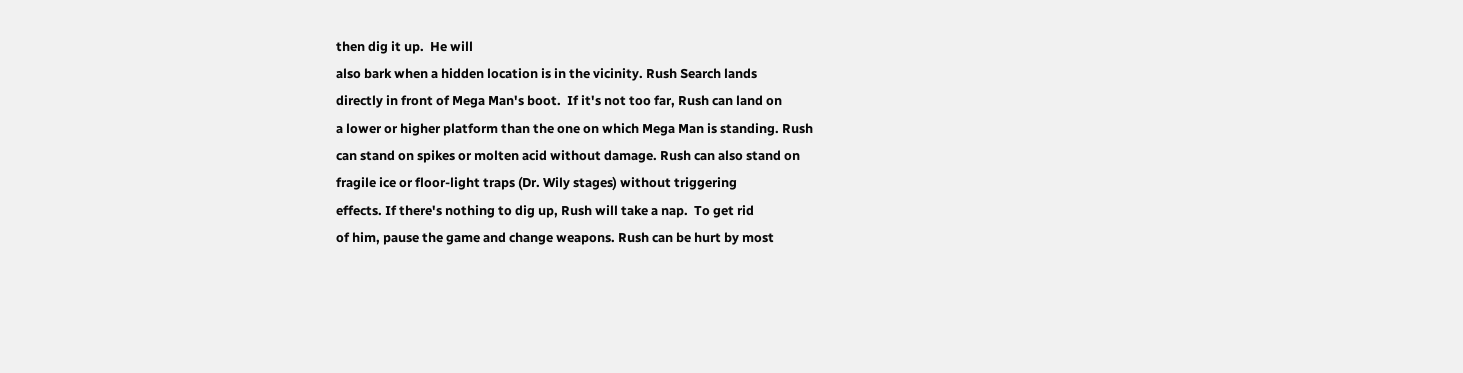then dig it up.  He will
also bark when a hidden location is in the vicinity. Rush Search lands
directly in front of Mega Man's boot.  If it's not too far, Rush can land on
a lower or higher platform than the one on which Mega Man is standing. Rush
can stand on spikes or molten acid without damage. Rush can also stand on
fragile ice or floor-light traps (Dr. Wily stages) without triggering
effects. If there's nothing to dig up, Rush will take a nap.  To get rid
of him, pause the game and change weapons. Rush can be hurt by most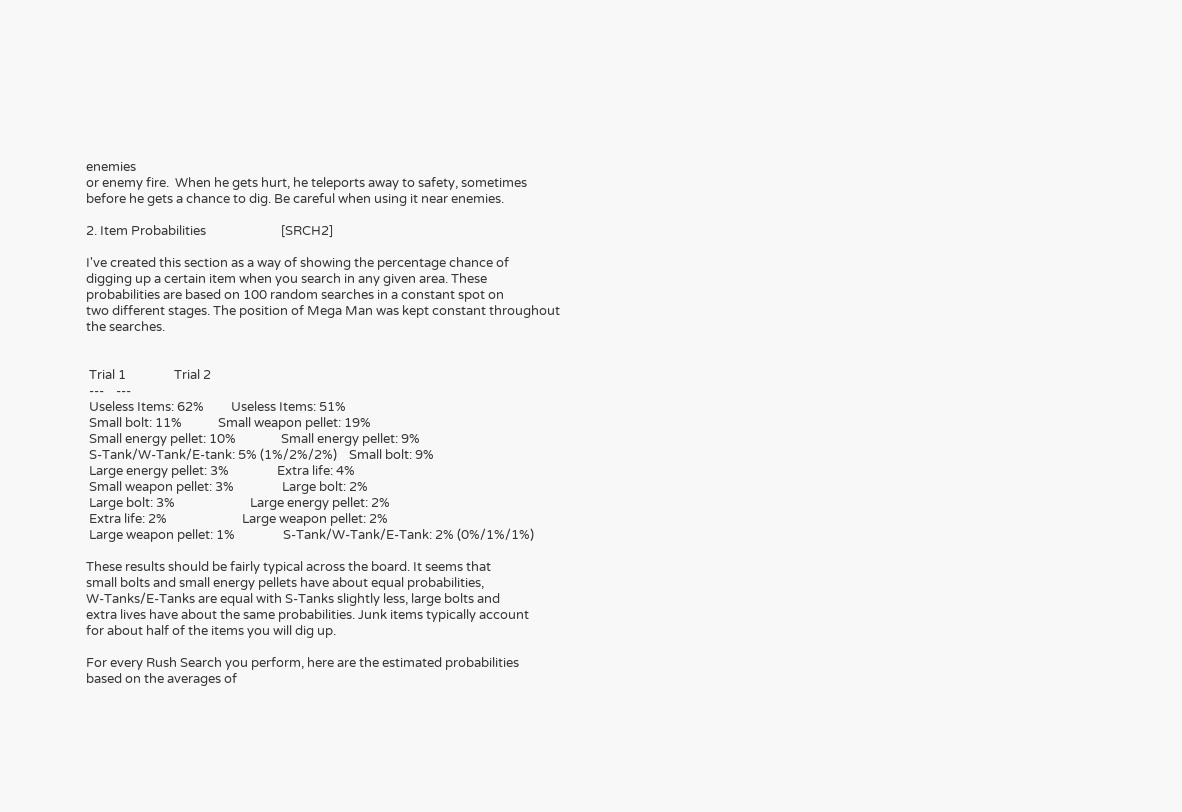enemies
or enemy fire.  When he gets hurt, he teleports away to safety, sometimes
before he gets a chance to dig. Be careful when using it near enemies.

2. Item Probabilities                         [SRCH2]

I've created this section as a way of showing the percentage chance of
digging up a certain item when you search in any given area. These
probabilities are based on 100 random searches in a constant spot on
two different stages. The position of Mega Man was kept constant throughout
the searches.


 Trial 1                Trial 2
 ---    ---
 Useless Items: 62%         Useless Items: 51%
 Small bolt: 11%            Small weapon pellet: 19%
 Small energy pellet: 10%               Small energy pellet: 9%
 S-Tank/W-Tank/E-tank: 5% (1%/2%/2%)    Small bolt: 9%
 Large energy pellet: 3%                Extra life: 4%
 Small weapon pellet: 3%                Large bolt: 2%
 Large bolt: 3%                         Large energy pellet: 2%
 Extra life: 2%                         Large weapon pellet: 2%
 Large weapon pellet: 1%                S-Tank/W-Tank/E-Tank: 2% (0%/1%/1%)

These results should be fairly typical across the board. It seems that
small bolts and small energy pellets have about equal probabilities,
W-Tanks/E-Tanks are equal with S-Tanks slightly less, large bolts and
extra lives have about the same probabilities. Junk items typically account
for about half of the items you will dig up.

For every Rush Search you perform, here are the estimated probabilities
based on the averages of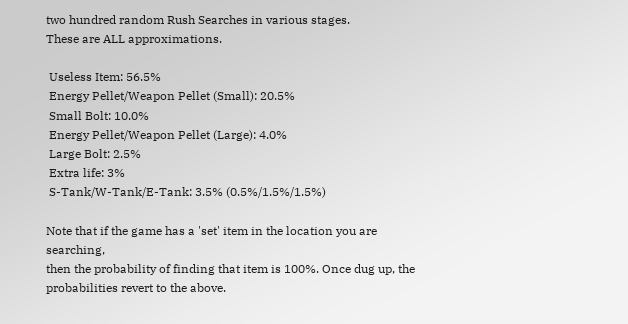two hundred random Rush Searches in various stages.
These are ALL approximations.

 Useless Item: 56.5%
 Energy Pellet/Weapon Pellet (Small): 20.5%
 Small Bolt: 10.0%
 Energy Pellet/Weapon Pellet (Large): 4.0%
 Large Bolt: 2.5%
 Extra life: 3%
 S-Tank/W-Tank/E-Tank: 3.5% (0.5%/1.5%/1.5%)

Note that if the game has a 'set' item in the location you are searching,
then the probability of finding that item is 100%. Once dug up, the
probabilities revert to the above.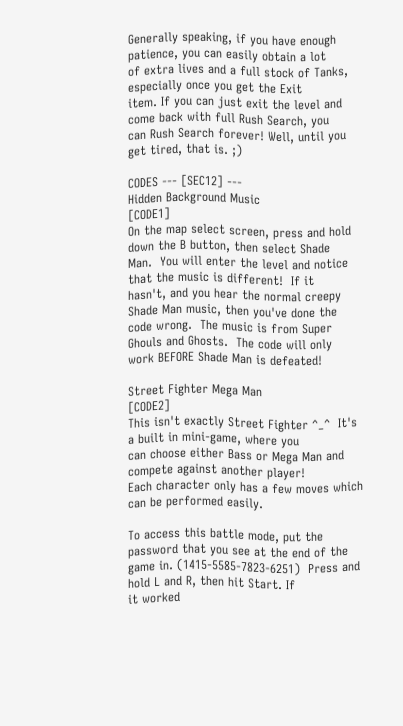Generally speaking, if you have enough patience, you can easily obtain a lot
of extra lives and a full stock of Tanks, especially once you get the Exit
item. If you can just exit the level and come back with full Rush Search, you
can Rush Search forever! Well, until you get tired, that is. ;)

CODES --- [SEC12] ---
Hidden Background Music                       [CODE1]
On the map select screen, press and hold down the B button, then select Shade
Man.  You will enter the level and notice that the music is different!  If it
hasn't, and you hear the normal creepy Shade Man music, then you've done the
code wrong.  The music is from Super Ghouls and Ghosts.  The code will only
work BEFORE Shade Man is defeated!

Street Fighter Mega Man                      [CODE2]
This isn't exactly Street Fighter ^_^  It's a built in mini-game, where you
can choose either Bass or Mega Man and compete against another player!
Each character only has a few moves which can be performed easily.

To access this battle mode, put the password that you see at the end of the
game in. (1415-5585-7823-6251)  Press and hold L and R, then hit Start. If
it worked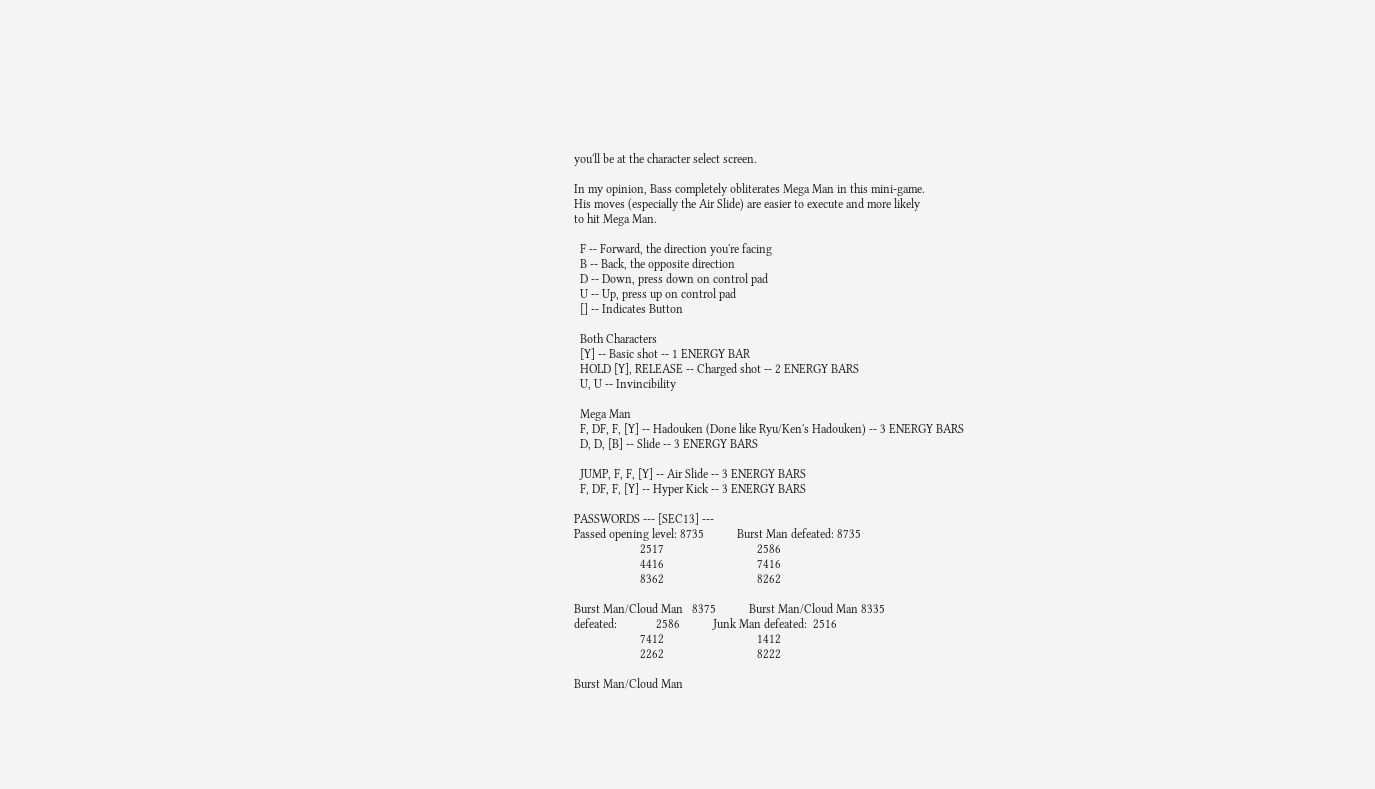you'll be at the character select screen.

In my opinion, Bass completely obliterates Mega Man in this mini-game.
His moves (especially the Air Slide) are easier to execute and more likely
to hit Mega Man.

  F -- Forward, the direction you're facing
  B -- Back, the opposite direction
  D -- Down, press down on control pad
  U -- Up, press up on control pad
  [] -- Indicates Button

  Both Characters
  [Y] -- Basic shot -- 1 ENERGY BAR
  HOLD [Y], RELEASE -- Charged shot -- 2 ENERGY BARS
  U, U -- Invincibility

  Mega Man
  F, DF, F, [Y] -- Hadouken (Done like Ryu/Ken's Hadouken) -- 3 ENERGY BARS
  D, D, [B] -- Slide -- 3 ENERGY BARS

  JUMP, F, F, [Y] -- Air Slide -- 3 ENERGY BARS
  F, DF, F, [Y] -- Hyper Kick -- 3 ENERGY BARS

PASSWORDS --- [SEC13] ---
Passed opening level: 8735           Burst Man defeated: 8735
                      2517                               2586
                      4416                               7416
                      8362                               8262

Burst Man/Cloud Man   8375           Burst Man/Cloud Man 8335
defeated:             2586           Junk Man defeated:  2516
                      7412                               1412
                      2262                               8222

Burst Man/Cloud Man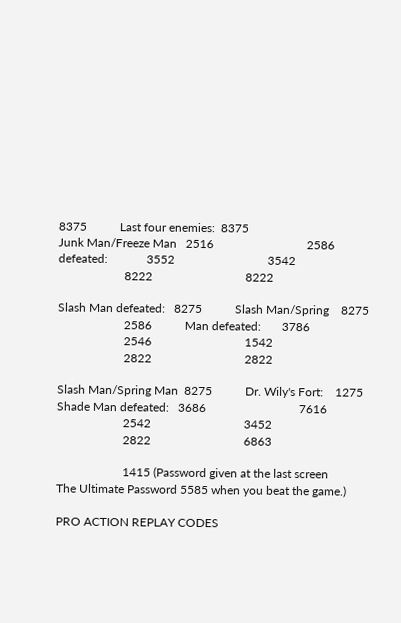8375           Last four enemies:  8375
Junk Man/Freeze Man   2516                               2586
defeated:             3552                               3542
                      8222                               8222

Slash Man defeated:   8275           Slash Man/Spring    8275
                      2586           Man defeated:       3786
                      2546                               1542
                      2822                               2822

Slash Man/Spring Man  8275           Dr. Wily's Fort:    1275
Shade Man defeated:   3686                               7616
                      2542                               3452
                      2822                               6863

                      1415 (Password given at the last screen
The Ultimate Password 5585 when you beat the game.)

PRO ACTION REPLAY CODES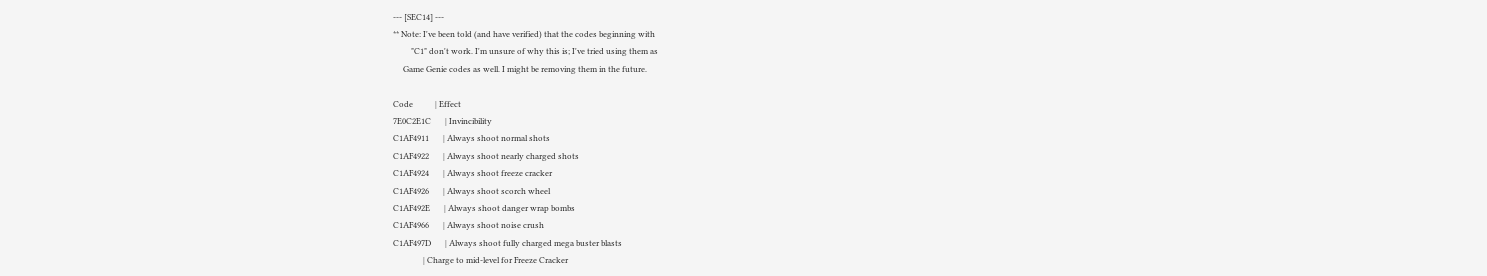--- [SEC14] ---
** Note: I've been told (and have verified) that the codes beginning with
         "C1" don't work. I'm unsure of why this is; I've tried using them as
     Game Genie codes as well. I might be removing them in the future.

Code           | Effect
7E0C2E1C       | Invincibility
C1AF4911       | Always shoot normal shots
C1AF4922       | Always shoot nearly charged shots
C1AF4924       | Always shoot freeze cracker
C1AF4926       | Always shoot scorch wheel
C1AF492E       | Always shoot danger wrap bombs
C1AF4966       | Always shoot noise crush
C1AF497D       | Always shoot fully charged mega buster blasts
               | Charge to mid-level for Freeze Cracker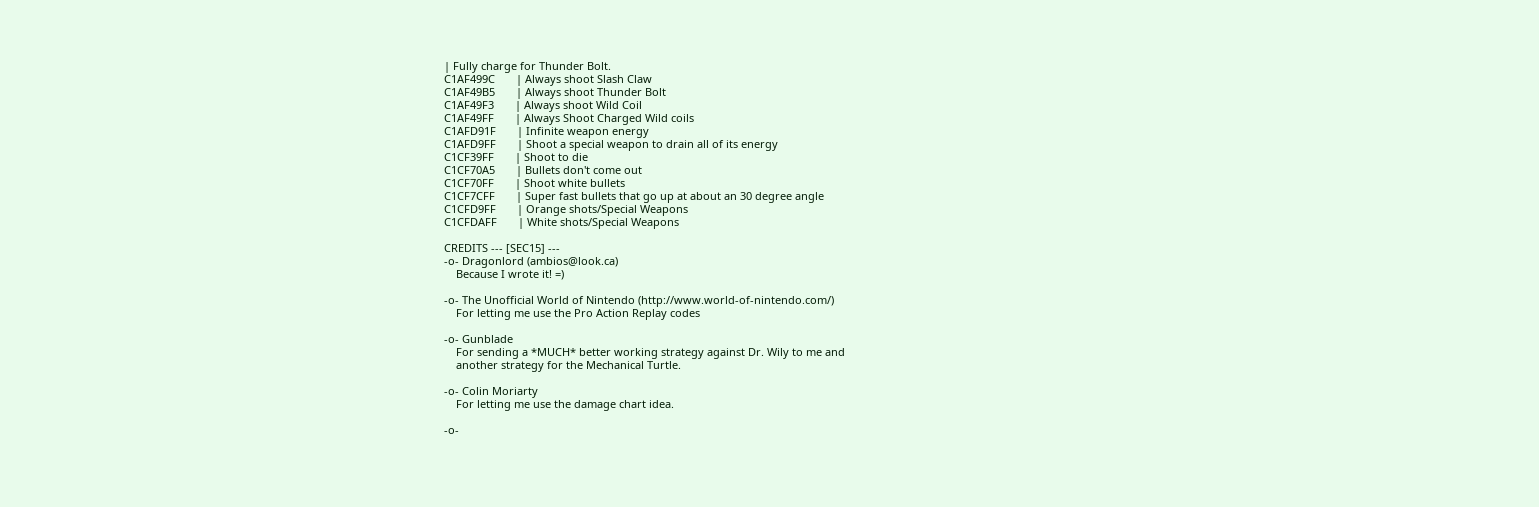| Fully charge for Thunder Bolt.
C1AF499C       | Always shoot Slash Claw
C1AF49B5       | Always shoot Thunder Bolt
C1AF49F3       | Always shoot Wild Coil
C1AF49FF       | Always Shoot Charged Wild coils
C1AFD91F       | Infinite weapon energy
C1AFD9FF       | Shoot a special weapon to drain all of its energy
C1CF39FF       | Shoot to die
C1CF70A5       | Bullets don't come out
C1CF70FF       | Shoot white bullets
C1CF7CFF       | Super fast bullets that go up at about an 30 degree angle
C1CFD9FF       | Orange shots/Special Weapons
C1CFDAFF       | White shots/Special Weapons

CREDITS --- [SEC15] ---
-o- Dragonlord (ambios@look.ca)
    Because I wrote it! =)

-o- The Unofficial World of Nintendo (http://www.world-of-nintendo.com/)
    For letting me use the Pro Action Replay codes

-o- Gunblade
    For sending a *MUCH* better working strategy against Dr. Wily to me and
    another strategy for the Mechanical Turtle.

-o- Colin Moriarty
    For letting me use the damage chart idea.

-o-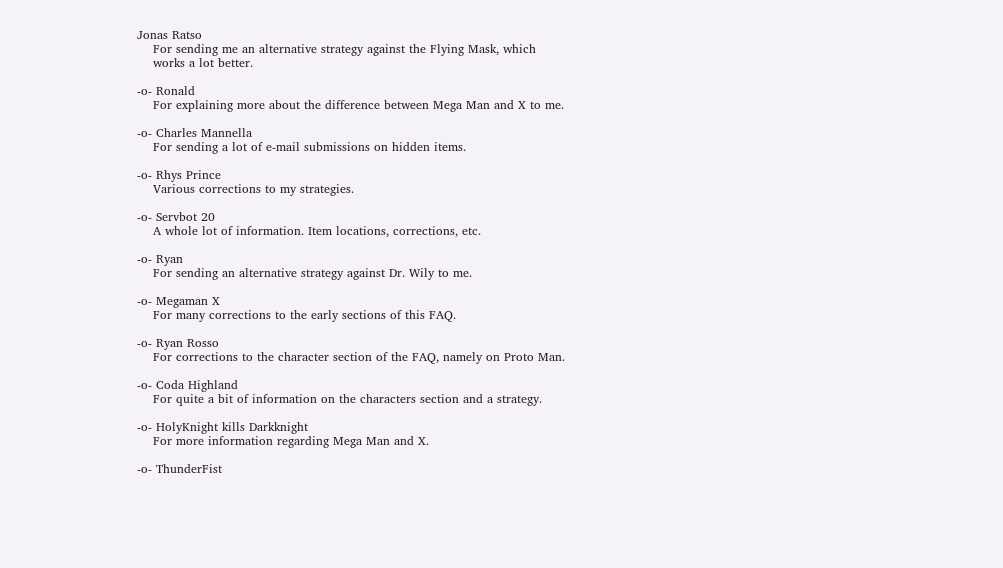Jonas Ratso
    For sending me an alternative strategy against the Flying Mask, which
    works a lot better.

-o- Ronald
    For explaining more about the difference between Mega Man and X to me.

-o- Charles Mannella
    For sending a lot of e-mail submissions on hidden items.

-o- Rhys Prince
    Various corrections to my strategies.

-o- Servbot 20
    A whole lot of information. Item locations, corrections, etc.

-o- Ryan
    For sending an alternative strategy against Dr. Wily to me.

-o- Megaman X
    For many corrections to the early sections of this FAQ.

-o- Ryan Rosso
    For corrections to the character section of the FAQ, namely on Proto Man.

-o- Coda Highland
    For quite a bit of information on the characters section and a strategy.

-o- HolyKnight kills Darkknight
    For more information regarding Mega Man and X.

-o- ThunderFist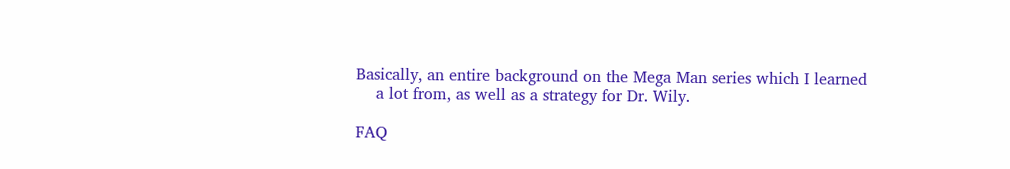Basically, an entire background on the Mega Man series which I learned
    a lot from, as well as a strategy for Dr. Wily.

FAQ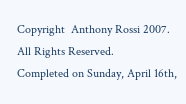Copyright  Anthony Rossi 2007. All Rights Reserved.
Completed on Sunday, April 16th,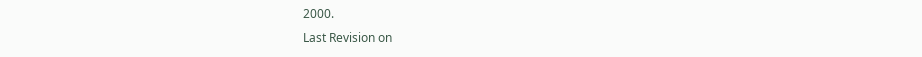2000.
Last Revision on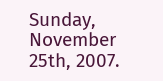Sunday, November 25th, 2007.